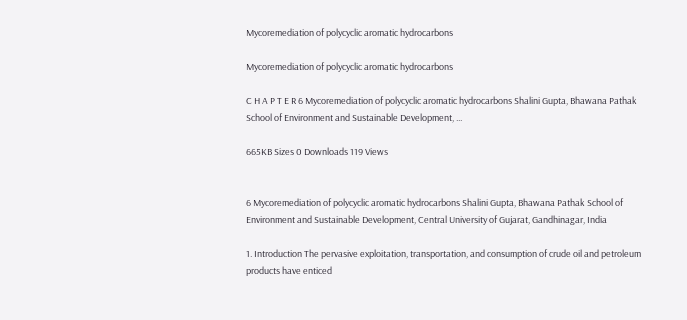Mycoremediation of polycyclic aromatic hydrocarbons

Mycoremediation of polycyclic aromatic hydrocarbons

C H A P T E R 6 Mycoremediation of polycyclic aromatic hydrocarbons Shalini Gupta, Bhawana Pathak School of Environment and Sustainable Development, ...

665KB Sizes 0 Downloads 119 Views


6 Mycoremediation of polycyclic aromatic hydrocarbons Shalini Gupta, Bhawana Pathak School of Environment and Sustainable Development, Central University of Gujarat, Gandhinagar, India

1. Introduction The pervasive exploitation, transportation, and consumption of crude oil and petroleum products have enticed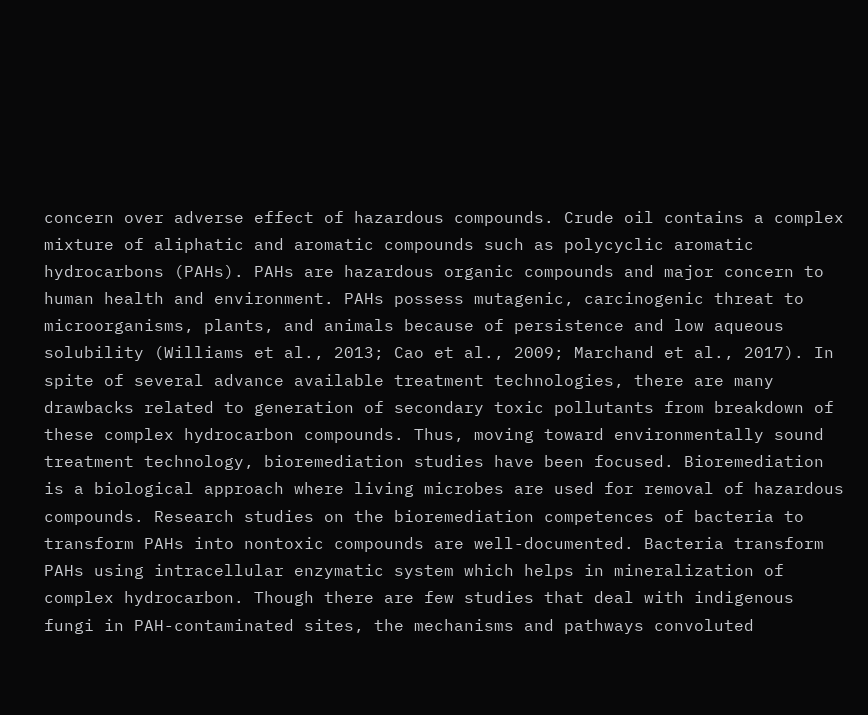concern over adverse effect of hazardous compounds. Crude oil contains a complex mixture of aliphatic and aromatic compounds such as polycyclic aromatic hydrocarbons (PAHs). PAHs are hazardous organic compounds and major concern to human health and environment. PAHs possess mutagenic, carcinogenic threat to microorganisms, plants, and animals because of persistence and low aqueous solubility (Williams et al., 2013; Cao et al., 2009; Marchand et al., 2017). In spite of several advance available treatment technologies, there are many drawbacks related to generation of secondary toxic pollutants from breakdown of these complex hydrocarbon compounds. Thus, moving toward environmentally sound treatment technology, bioremediation studies have been focused. Bioremediation is a biological approach where living microbes are used for removal of hazardous compounds. Research studies on the bioremediation competences of bacteria to transform PAHs into nontoxic compounds are well-documented. Bacteria transform PAHs using intracellular enzymatic system which helps in mineralization of complex hydrocarbon. Though there are few studies that deal with indigenous fungi in PAH-contaminated sites, the mechanisms and pathways convoluted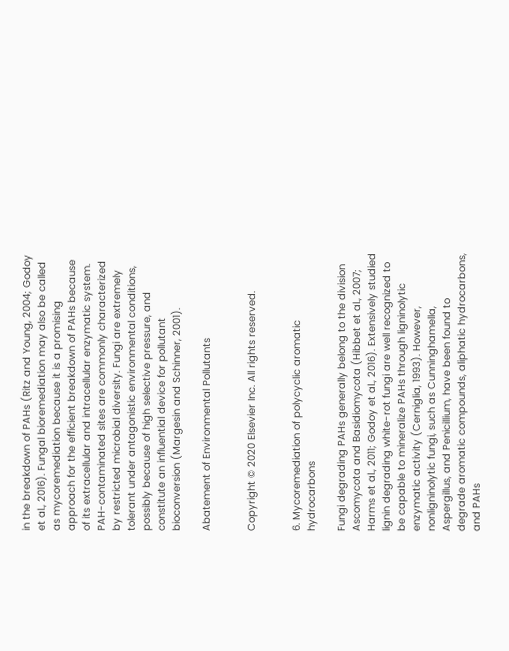in the breakdown of PAHs (Ritz and Young, 2004; Godoy et al., 2016). Fungal bioremediation may also be called as mycoremediation because it is a promising approach for the efficient breakdown of PAHs because of its extracellular and intracellular enzymatic system. PAH-contaminated sites are commonly characterized by restricted microbial diversity. Fungi are extremely tolerant under antagonistic environmental conditions, possibly because of high selective pressure, and constitute an influential device for pollutant bioconversion (Margesin and Schinner, 2001).

Abatement of Environmental Pollutants


Copyright © 2020 Elsevier Inc. All rights reserved.


6. Mycoremediation of polycyclic aromatic hydrocarbons

Fungi degrading PAHs generally belong to the division Ascomycota and Basidiomycota (Hibbet et al., 2007; Harms et al., 2011; Godoy et al., 2016). Extensively studied lignin degrading white-rot fungi are well recognized to be capable to mineralize PAHs through ligninolytic enzymatic activity (Cerniglia, 1993). However, nonligninolytic fungi, such as Cunninghamella, Aspergillus, and Penicillium, have been found to degrade aromatic compounds, aliphatic hydrocarbons, and PAHs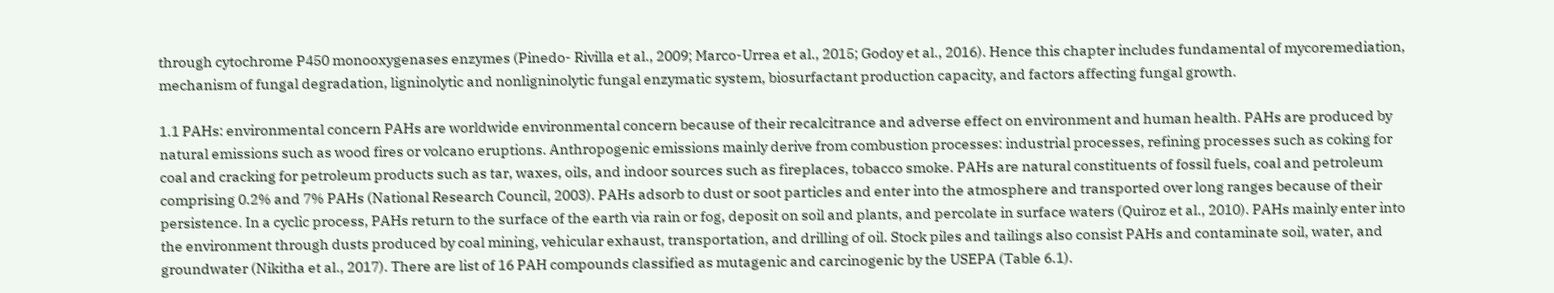through cytochrome P450 monooxygenases enzymes (Pinedo- Rivilla et al., 2009; Marco-Urrea et al., 2015; Godoy et al., 2016). Hence this chapter includes fundamental of mycoremediation, mechanism of fungal degradation, ligninolytic and nonligninolytic fungal enzymatic system, biosurfactant production capacity, and factors affecting fungal growth.

1.1 PAHs: environmental concern PAHs are worldwide environmental concern because of their recalcitrance and adverse effect on environment and human health. PAHs are produced by natural emissions such as wood fires or volcano eruptions. Anthropogenic emissions mainly derive from combustion processes: industrial processes, refining processes such as coking for coal and cracking for petroleum products such as tar, waxes, oils, and indoor sources such as fireplaces, tobacco smoke. PAHs are natural constituents of fossil fuels, coal and petroleum comprising 0.2% and 7% PAHs (National Research Council, 2003). PAHs adsorb to dust or soot particles and enter into the atmosphere and transported over long ranges because of their persistence. In a cyclic process, PAHs return to the surface of the earth via rain or fog, deposit on soil and plants, and percolate in surface waters (Quiroz et al., 2010). PAHs mainly enter into the environment through dusts produced by coal mining, vehicular exhaust, transportation, and drilling of oil. Stock piles and tailings also consist PAHs and contaminate soil, water, and groundwater (Nikitha et al., 2017). There are list of 16 PAH compounds classified as mutagenic and carcinogenic by the USEPA (Table 6.1).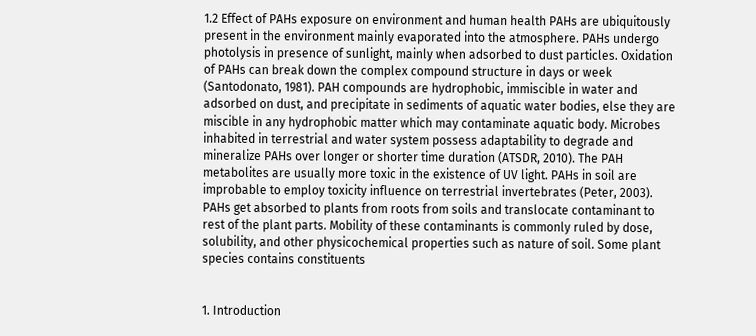1.2 Effect of PAHs exposure on environment and human health PAHs are ubiquitously present in the environment mainly evaporated into the atmosphere. PAHs undergo photolysis in presence of sunlight, mainly when adsorbed to dust particles. Oxidation of PAHs can break down the complex compound structure in days or week (Santodonato, 1981). PAH compounds are hydrophobic, immiscible in water and adsorbed on dust, and precipitate in sediments of aquatic water bodies, else they are miscible in any hydrophobic matter which may contaminate aquatic body. Microbes inhabited in terrestrial and water system possess adaptability to degrade and mineralize PAHs over longer or shorter time duration (ATSDR, 2010). The PAH metabolites are usually more toxic in the existence of UV light. PAHs in soil are improbable to employ toxicity influence on terrestrial invertebrates (Peter, 2003). PAHs get absorbed to plants from roots from soils and translocate contaminant to rest of the plant parts. Mobility of these contaminants is commonly ruled by dose, solubility, and other physicochemical properties such as nature of soil. Some plant species contains constituents


1. Introduction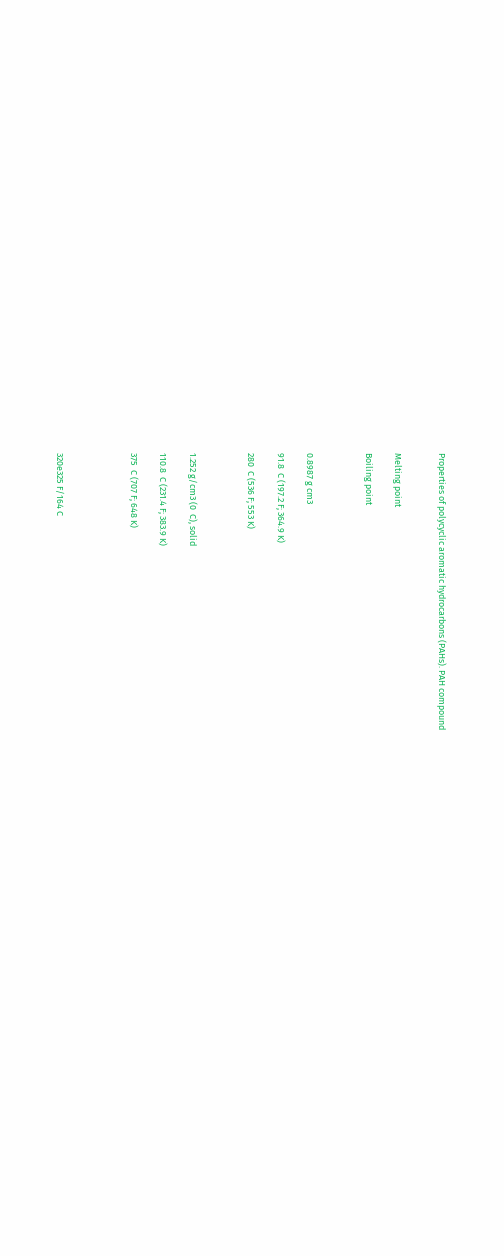Properties of polycyclic aromatic hydrocarbons (PAHs). PAH compound


Melting point

Boiling point



0.8987 g cm3

91.8  C (197.2 F; 364.9 K)

280  C (536 F; 553 K)



1.252 g/cm3 (0  C), solid

110.8  C (231.4 F; 383.9 K)

375  C (707 F; 648 K)




320e325 F/164 C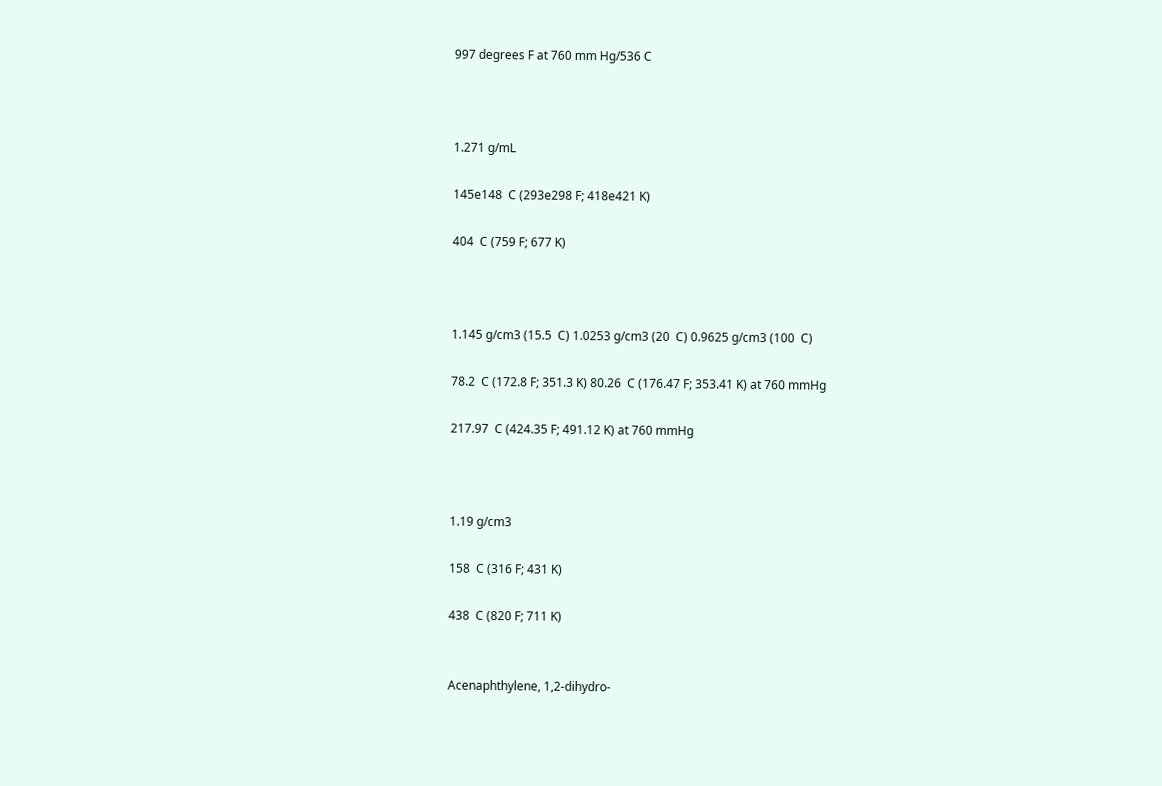997 degrees F at 760 mm Hg/536 C



1.271 g/mL

145e148  C (293e298 F; 418e421 K)

404  C (759 F; 677 K)



1.145 g/cm3 (15.5  C) 1.0253 g/cm3 (20  C) 0.9625 g/cm3 (100  C)

78.2  C (172.8 F; 351.3 K) 80.26  C (176.47 F; 353.41 K) at 760 mmHg

217.97  C (424.35 F; 491.12 K) at 760 mmHg



1.19 g/cm3

158  C (316 F; 431 K)

438  C (820 F; 711 K)


Acenaphthylene, 1,2-dihydro-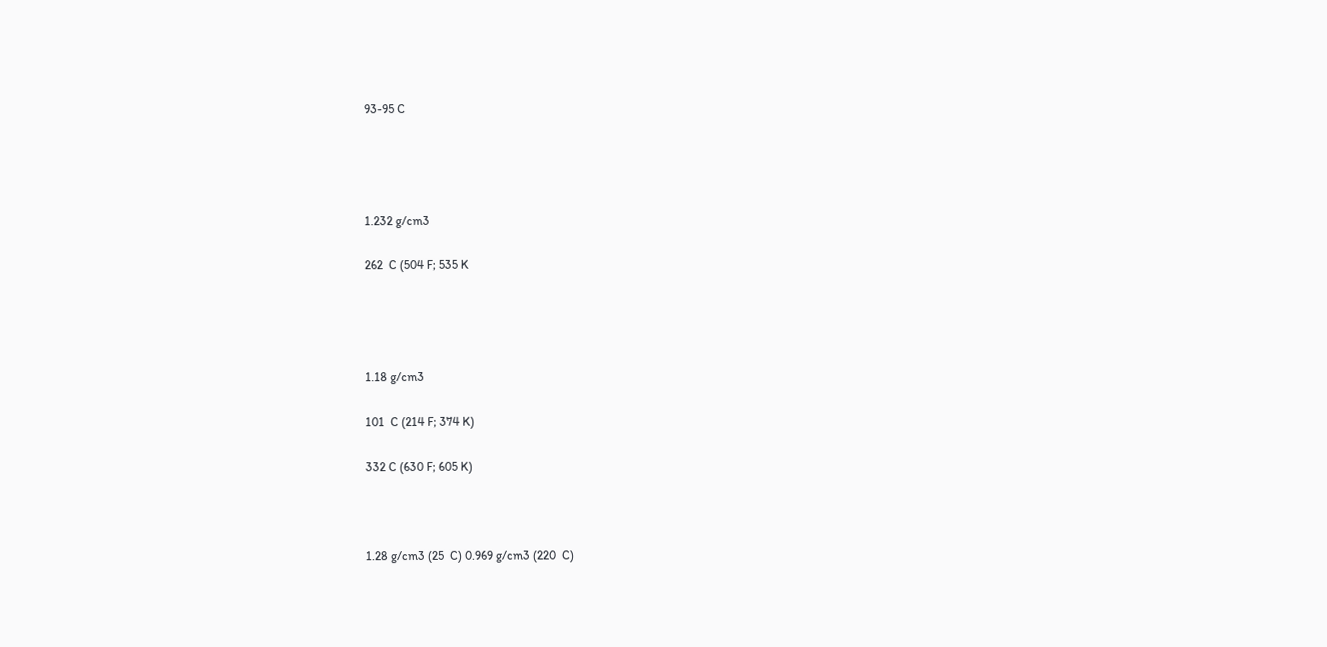93-95 C




1.232 g/cm3

262  C (504 F; 535 K




1.18 g/cm3

101  C (214 F; 374 K)

332 C (630 F; 605 K)



1.28 g/cm3 (25  C) 0.969 g/cm3 (220  C)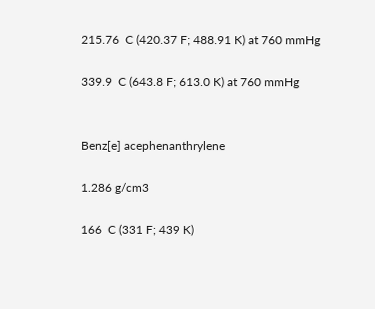215.76  C (420.37 F; 488.91 K) at 760 mmHg

339.9  C (643.8 F; 613.0 K) at 760 mmHg


Benz[e] acephenanthrylene

1.286 g/cm3

166  C (331 F; 439 K)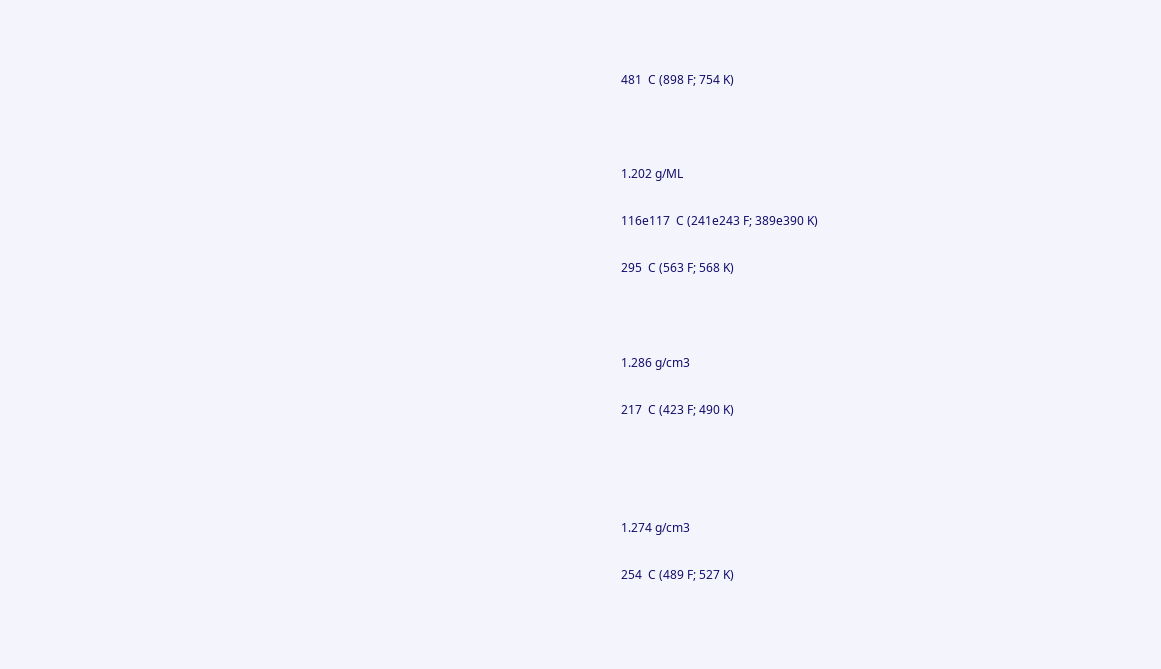481  C (898 F; 754 K)



1.202 g/ML

116e117  C (241e243 F; 389e390 K)

295  C (563 F; 568 K)



1.286 g/cm3

217  C (423 F; 490 K)




1.274 g/cm3

254  C (489 F; 527 K)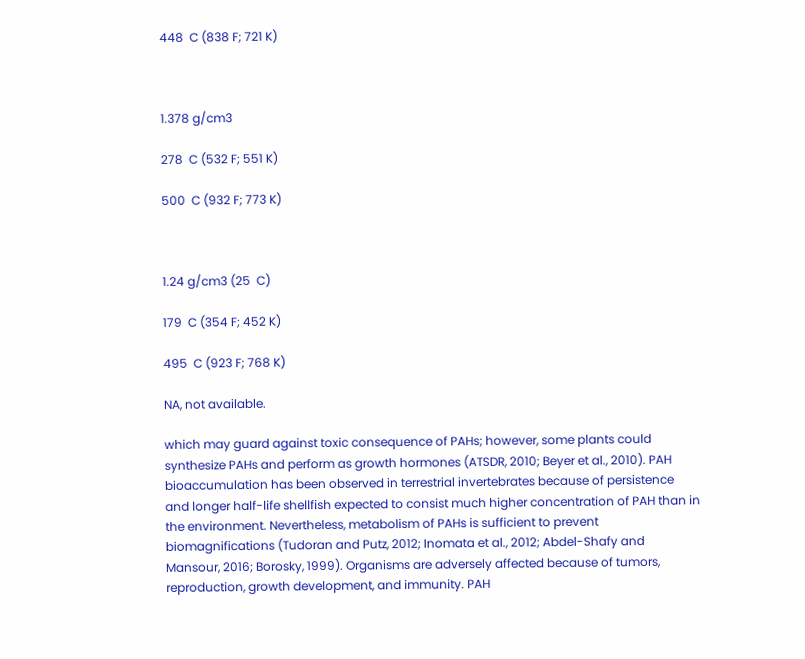448  C (838 F; 721 K)



1.378 g/cm3

278  C (532 F; 551 K)

500  C (932 F; 773 K)



1.24 g/cm3 (25  C)

179  C (354 F; 452 K)

495  C (923 F; 768 K)

NA, not available.

which may guard against toxic consequence of PAHs; however, some plants could synthesize PAHs and perform as growth hormones (ATSDR, 2010; Beyer et al., 2010). PAH bioaccumulation has been observed in terrestrial invertebrates because of persistence and longer half-life shellfish expected to consist much higher concentration of PAH than in the environment. Nevertheless, metabolism of PAHs is sufficient to prevent biomagnifications (Tudoran and Putz, 2012; Inomata et al., 2012; Abdel-Shafy and Mansour, 2016; Borosky, 1999). Organisms are adversely affected because of tumors, reproduction, growth development, and immunity. PAH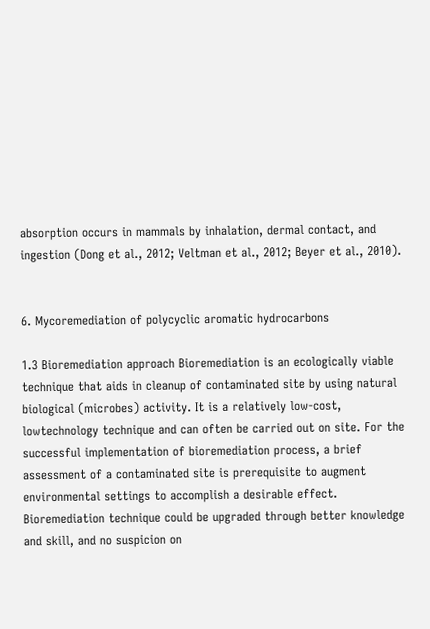absorption occurs in mammals by inhalation, dermal contact, and ingestion (Dong et al., 2012; Veltman et al., 2012; Beyer et al., 2010).


6. Mycoremediation of polycyclic aromatic hydrocarbons

1.3 Bioremediation approach Bioremediation is an ecologically viable technique that aids in cleanup of contaminated site by using natural biological (microbes) activity. It is a relatively low-cost, lowtechnology technique and can often be carried out on site. For the successful implementation of bioremediation process, a brief assessment of a contaminated site is prerequisite to augment environmental settings to accomplish a desirable effect. Bioremediation technique could be upgraded through better knowledge and skill, and no suspicion on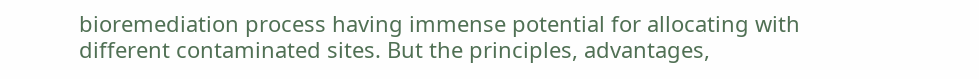bioremediation process having immense potential for allocating with different contaminated sites. But the principles, advantages,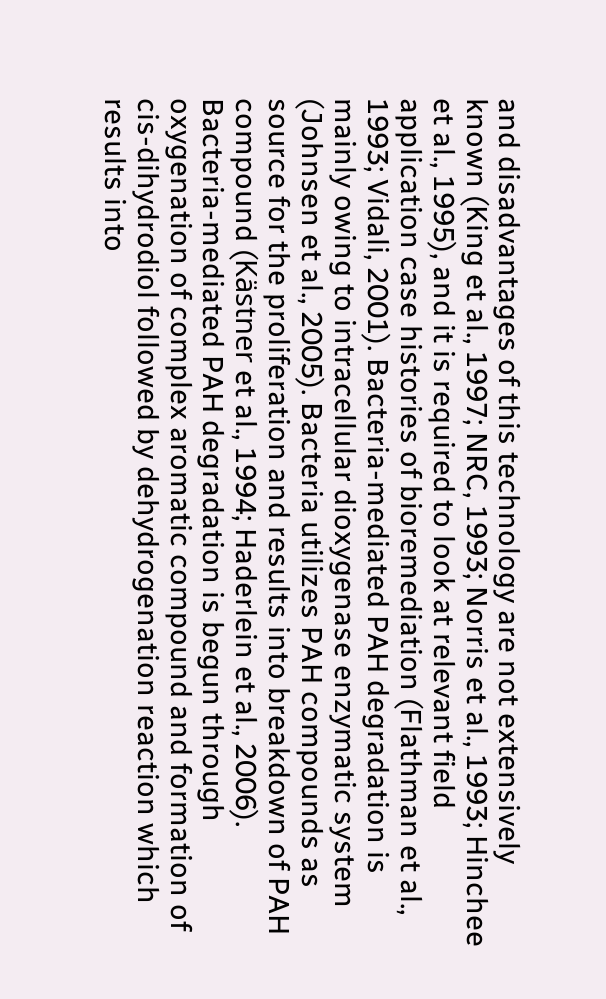and disadvantages of this technology are not extensively known (King et al., 1997; NRC, 1993; Norris et al., 1993; Hinchee et al., 1995), and it is required to look at relevant field application case histories of bioremediation (Flathman et al., 1993; Vidali, 2001). Bacteria-mediated PAH degradation is mainly owing to intracellular dioxygenase enzymatic system (Johnsen et al., 2005). Bacteria utilizes PAH compounds as source for the proliferation and results into breakdown of PAH compound (Kästner et al., 1994; Haderlein et al., 2006). Bacteria-mediated PAH degradation is begun through oxygenation of complex aromatic compound and formation of cis-dihydrodiol followed by dehydrogenation reaction which results into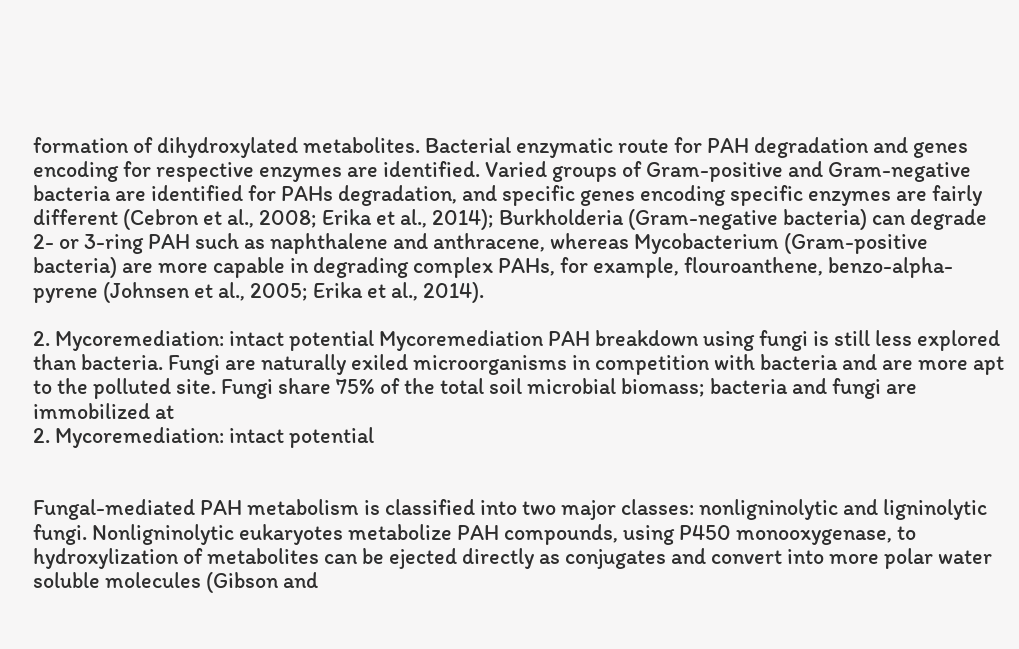formation of dihydroxylated metabolites. Bacterial enzymatic route for PAH degradation and genes encoding for respective enzymes are identified. Varied groups of Gram-positive and Gram-negative bacteria are identified for PAHs degradation, and specific genes encoding specific enzymes are fairly different (Cebron et al., 2008; Erika et al., 2014); Burkholderia (Gram-negative bacteria) can degrade 2- or 3-ring PAH such as naphthalene and anthracene, whereas Mycobacterium (Gram-positive bacteria) are more capable in degrading complex PAHs, for example, flouroanthene, benzo-alpha-pyrene (Johnsen et al., 2005; Erika et al., 2014).

2. Mycoremediation: intact potential Mycoremediation PAH breakdown using fungi is still less explored than bacteria. Fungi are naturally exiled microorganisms in competition with bacteria and are more apt to the polluted site. Fungi share 75% of the total soil microbial biomass; bacteria and fungi are immobilized at
2. Mycoremediation: intact potential


Fungal-mediated PAH metabolism is classified into two major classes: nonligninolytic and ligninolytic fungi. Nonligninolytic eukaryotes metabolize PAH compounds, using P450 monooxygenase, to hydroxylization of metabolites can be ejected directly as conjugates and convert into more polar water soluble molecules (Gibson and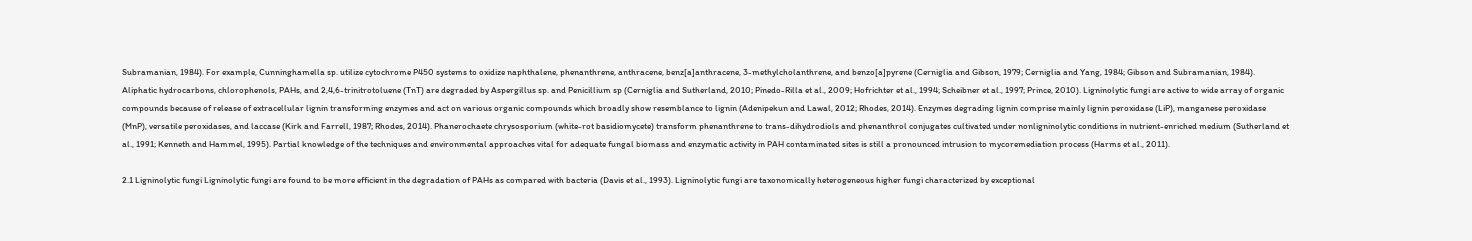Subramanian, 1984). For example, Cunninghamella sp. utilize cytochrome P450 systems to oxidize naphthalene, phenanthrene, anthracene, benz[a]anthracene, 3-methylcholanthrene, and benzo[a]pyrene (Cerniglia and Gibson, 1979; Cerniglia and Yang, 1984; Gibson and Subramanian, 1984). Aliphatic hydrocarbons, chlorophenols, PAHs, and 2,4,6-trinitrotoluene (TnT) are degraded by Aspergillus sp. and Penicillium sp (Cerniglia and Sutherland, 2010; Pinedo-Rilla et al., 2009; Hofrichter et al., 1994; Scheibner et al., 1997; Prince, 2010). Ligninolytic fungi are active to wide array of organic compounds because of release of extracellular lignin transforming enzymes and act on various organic compounds which broadly show resemblance to lignin (Adenipekun and Lawal, 2012; Rhodes, 2014). Enzymes degrading lignin comprise mainly lignin peroxidase (LiP), manganese peroxidase (MnP), versatile peroxidases, and laccase (Kirk and Farrell, 1987; Rhodes, 2014). Phanerochaete chrysosporium (white-rot basidiomycete) transform phenanthrene to trans-dihydrodiols and phenanthrol conjugates cultivated under nonligninolytic conditions in nutrient-enriched medium (Sutherland et al., 1991; Kenneth and Hammel, 1995). Partial knowledge of the techniques and environmental approaches vital for adequate fungal biomass and enzymatic activity in PAH contaminated sites is still a pronounced intrusion to mycoremediation process (Harms et al., 2011).

2.1 Ligninolytic fungi Ligninolytic fungi are found to be more efficient in the degradation of PAHs as compared with bacteria (Davis et al., 1993). Ligninolytic fungi are taxonomically heterogeneous higher fungi characterized by exceptional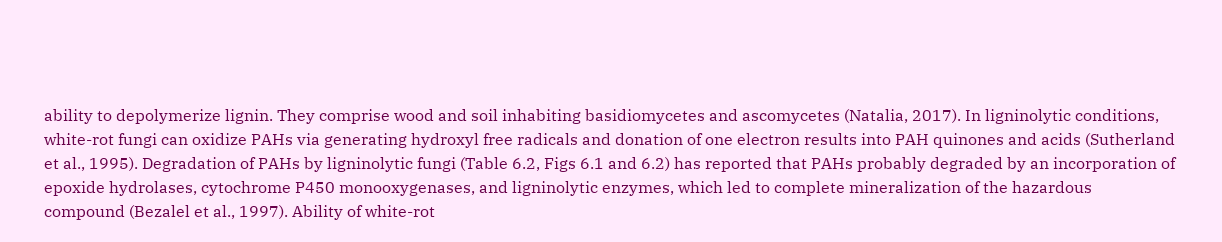ability to depolymerize lignin. They comprise wood and soil inhabiting basidiomycetes and ascomycetes (Natalia, 2017). In ligninolytic conditions, white-rot fungi can oxidize PAHs via generating hydroxyl free radicals and donation of one electron results into PAH quinones and acids (Sutherland et al., 1995). Degradation of PAHs by ligninolytic fungi (Table 6.2, Figs 6.1 and 6.2) has reported that PAHs probably degraded by an incorporation of epoxide hydrolases, cytochrome P450 monooxygenases, and ligninolytic enzymes, which led to complete mineralization of the hazardous compound (Bezalel et al., 1997). Ability of white-rot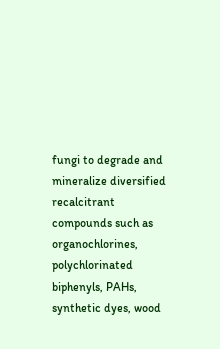fungi to degrade and mineralize diversified recalcitrant compounds such as organochlorines, polychlorinated biphenyls, PAHs, synthetic dyes, wood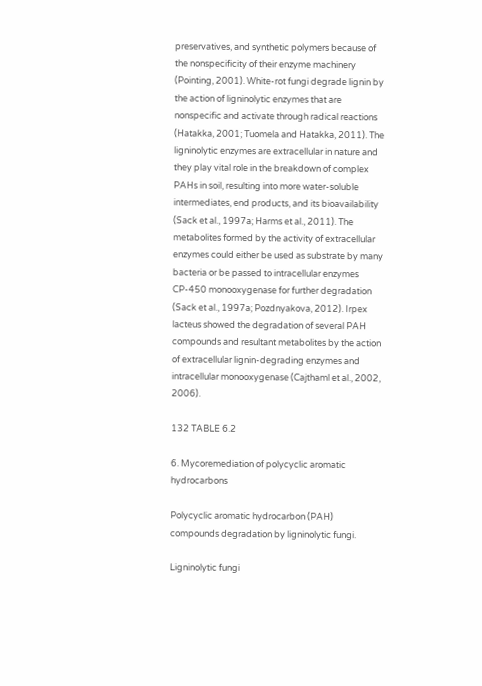preservatives, and synthetic polymers because of the nonspecificity of their enzyme machinery (Pointing, 2001). White-rot fungi degrade lignin by the action of ligninolytic enzymes that are nonspecific and activate through radical reactions (Hatakka, 2001; Tuomela and Hatakka, 2011). The ligninolytic enzymes are extracellular in nature and they play vital role in the breakdown of complex PAHs in soil, resulting into more water-soluble intermediates, end products, and its bioavailability (Sack et al., 1997a; Harms et al., 2011). The metabolites formed by the activity of extracellular enzymes could either be used as substrate by many bacteria or be passed to intracellular enzymes CP-450 monooxygenase for further degradation (Sack et al., 1997a; Pozdnyakova, 2012). Irpex lacteus showed the degradation of several PAH compounds and resultant metabolites by the action of extracellular lignin-degrading enzymes and intracellular monooxygenase (Cajthaml et al., 2002, 2006).

132 TABLE 6.2

6. Mycoremediation of polycyclic aromatic hydrocarbons

Polycyclic aromatic hydrocarbon (PAH) compounds degradation by ligninolytic fungi.

Ligninolytic fungi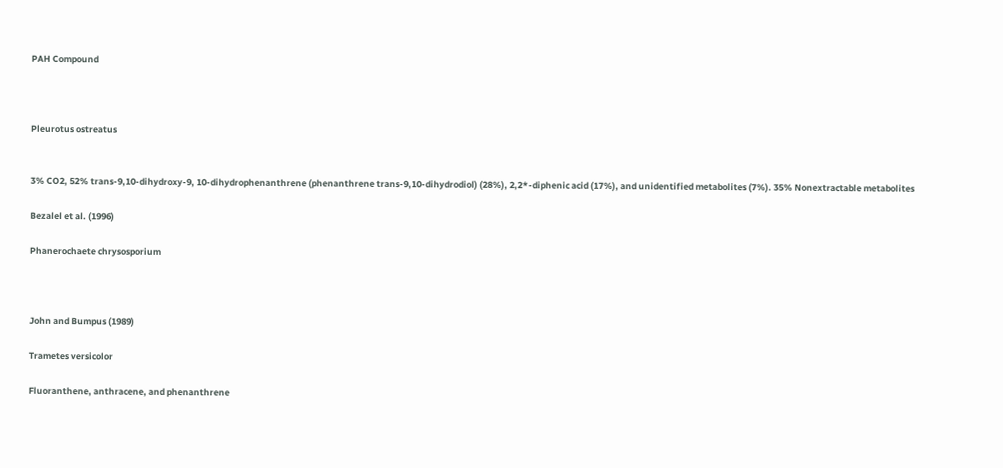PAH Compound



Pleurotus ostreatus


3% CO2, 52% trans-9,10-dihydroxy-9, 10-dihydrophenanthrene (phenanthrene trans-9,10-dihydrodiol) (28%), 2,2*-diphenic acid (17%), and unidentified metabolites (7%). 35% Nonextractable metabolites

Bezalel et al. (1996)

Phanerochaete chrysosporium



John and Bumpus (1989)

Trametes versicolor

Fluoranthene, anthracene, and phenanthrene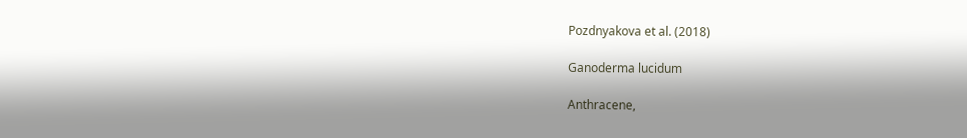Pozdnyakova et al. (2018)

Ganoderma lucidum

Anthracene,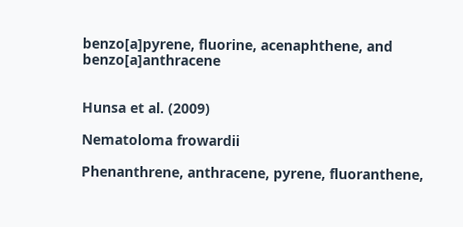benzo[a]pyrene, fluorine, acenaphthene, and benzo[a]anthracene


Hunsa et al. (2009)

Nematoloma frowardii

Phenanthrene, anthracene, pyrene, fluoranthene,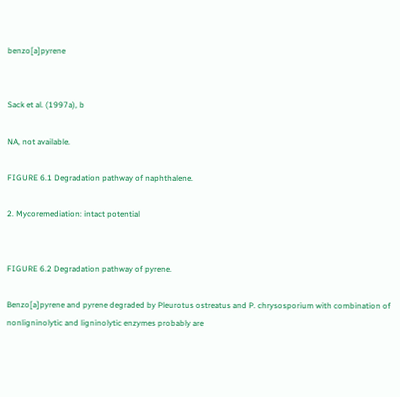benzo[a]pyrene


Sack et al. (1997a), b

NA, not available.

FIGURE 6.1 Degradation pathway of naphthalene.

2. Mycoremediation: intact potential


FIGURE 6.2 Degradation pathway of pyrene.

Benzo[a]pyrene and pyrene degraded by Pleurotus ostreatus and P. chrysosporium with combination of nonligninolytic and ligninolytic enzymes probably are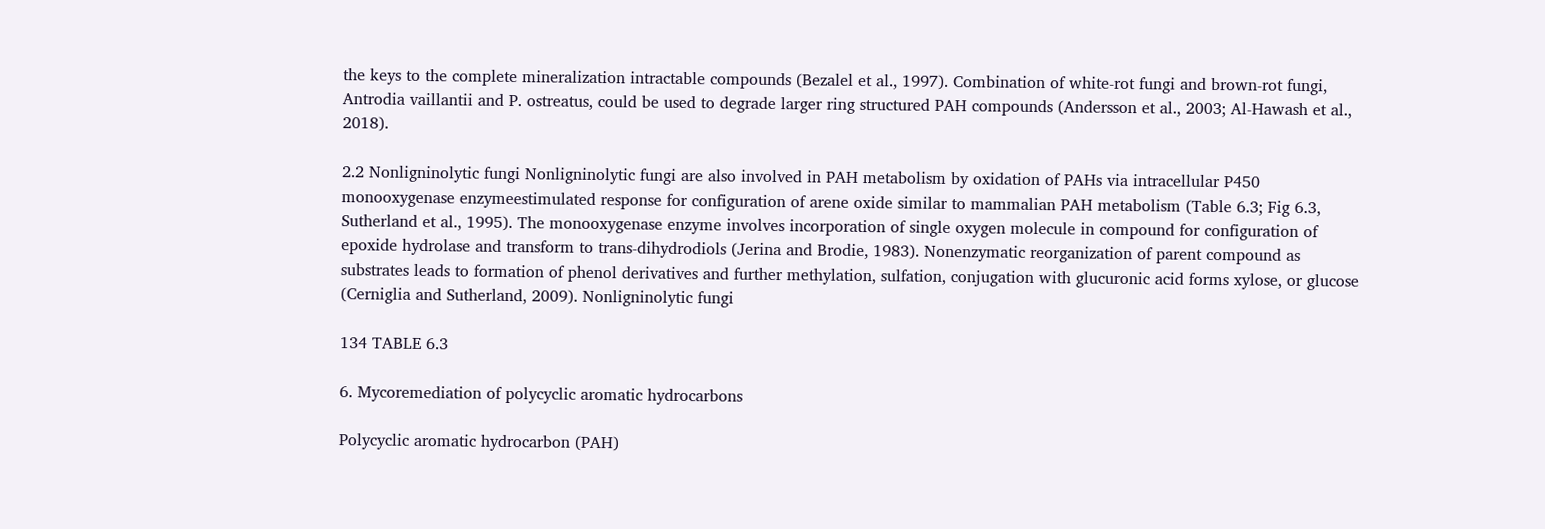the keys to the complete mineralization intractable compounds (Bezalel et al., 1997). Combination of white-rot fungi and brown-rot fungi, Antrodia vaillantii and P. ostreatus, could be used to degrade larger ring structured PAH compounds (Andersson et al., 2003; Al-Hawash et al., 2018).

2.2 Nonligninolytic fungi Nonligninolytic fungi are also involved in PAH metabolism by oxidation of PAHs via intracellular P450 monooxygenase enzymeestimulated response for configuration of arene oxide similar to mammalian PAH metabolism (Table 6.3; Fig 6.3, Sutherland et al., 1995). The monooxygenase enzyme involves incorporation of single oxygen molecule in compound for configuration of epoxide hydrolase and transform to trans-dihydrodiols (Jerina and Brodie, 1983). Nonenzymatic reorganization of parent compound as substrates leads to formation of phenol derivatives and further methylation, sulfation, conjugation with glucuronic acid forms xylose, or glucose (Cerniglia and Sutherland, 2009). Nonligninolytic fungi

134 TABLE 6.3

6. Mycoremediation of polycyclic aromatic hydrocarbons

Polycyclic aromatic hydrocarbon (PAH)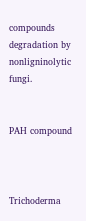compounds degradation by nonligninolytic fungi.


PAH compound



Trichoderma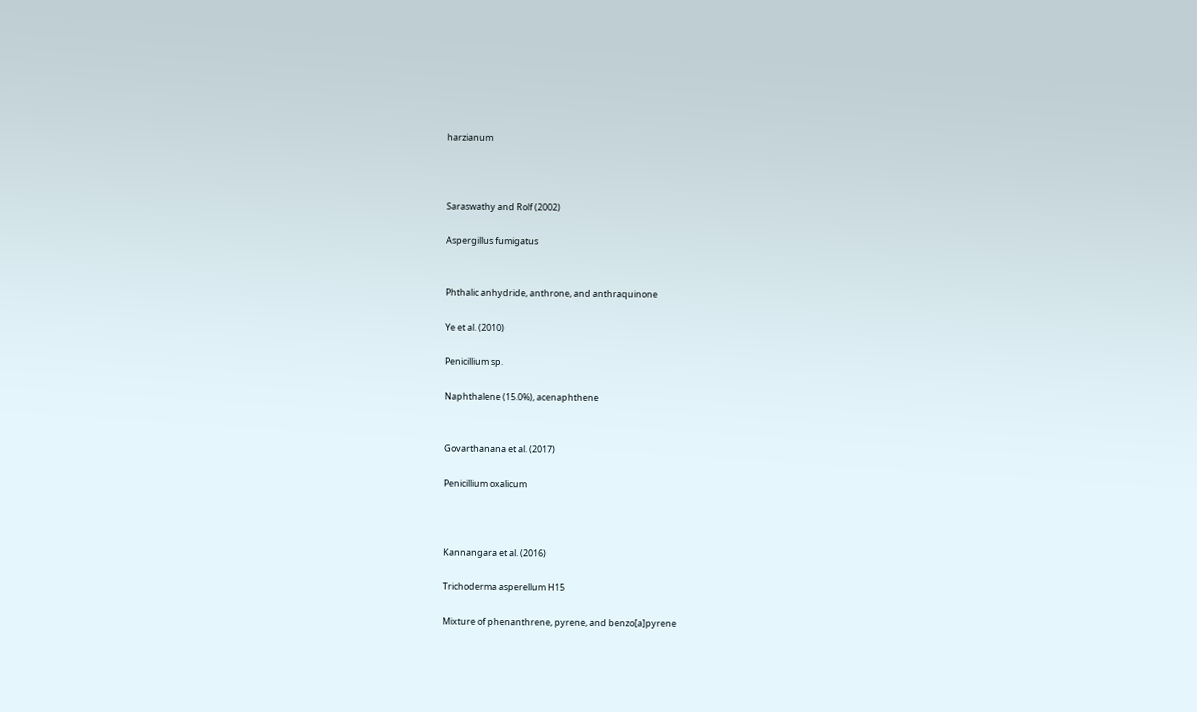harzianum



Saraswathy and Rolf (2002)

Aspergillus fumigatus


Phthalic anhydride, anthrone, and anthraquinone

Ye et al. (2010)

Penicillium sp.

Naphthalene (15.0%), acenaphthene


Govarthanana et al. (2017)

Penicillium oxalicum



Kannangara et al. (2016)

Trichoderma asperellum H15

Mixture of phenanthrene, pyrene, and benzo[a]pyrene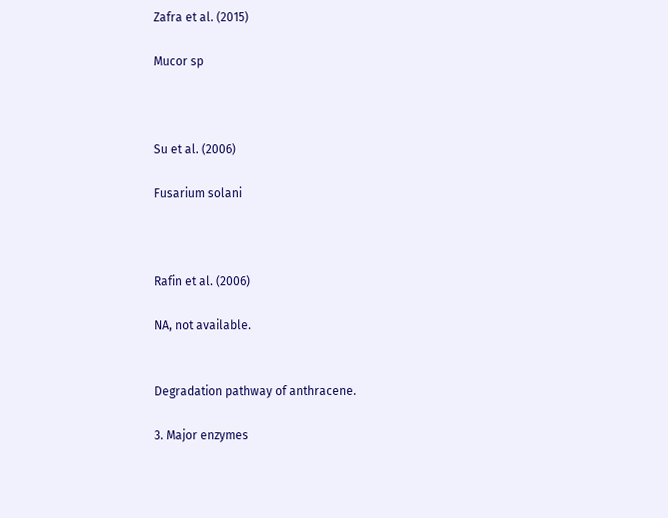Zafra et al. (2015)

Mucor sp



Su et al. (2006)

Fusarium solani



Rafin et al. (2006)

NA, not available.


Degradation pathway of anthracene.

3. Major enzymes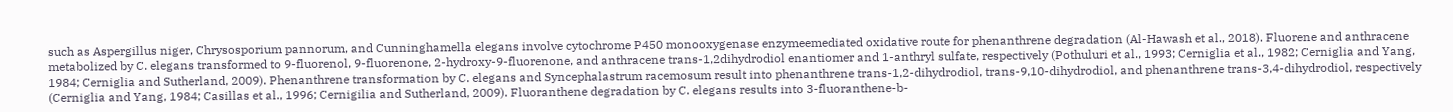such as Aspergillus niger, Chrysosporium pannorum, and Cunninghamella elegans involve cytochrome P450 monooxygenase enzymeemediated oxidative route for phenanthrene degradation (Al-Hawash et al., 2018). Fluorene and anthracene metabolized by C. elegans transformed to 9-fluorenol, 9-fluorenone, 2-hydroxy-9-fluorenone, and anthracene trans-1,2dihydrodiol enantiomer and 1-anthryl sulfate, respectively (Pothuluri et al., 1993; Cerniglia et al., 1982; Cerniglia and Yang, 1984; Cerniglia and Sutherland, 2009). Phenanthrene transformation by C. elegans and Syncephalastrum racemosum result into phenanthrene trans-1,2-dihydrodiol, trans-9,10-dihydrodiol, and phenanthrene trans-3,4-dihydrodiol, respectively (Cerniglia and Yang, 1984; Casillas et al., 1996; Cernigilia and Sutherland, 2009). Fluoranthene degradation by C. elegans results into 3-fluoranthene-b-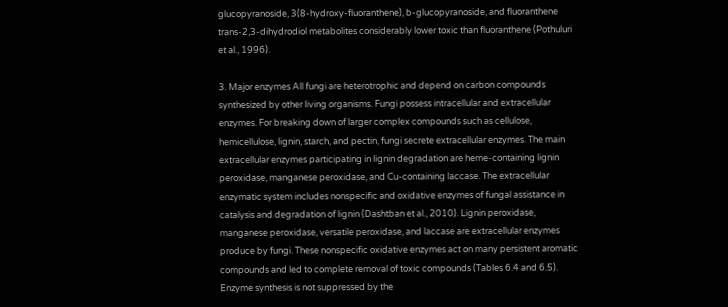glucopyranoside, 3(8-hydroxy-fluoranthene), b-glucopyranoside, and fluoranthene trans-2,3-dihydrodiol metabolites considerably lower toxic than fluoranthene (Pothuluri et al., 1996).

3. Major enzymes All fungi are heterotrophic and depend on carbon compounds synthesized by other living organisms. Fungi possess intracellular and extracellular enzymes. For breaking down of larger complex compounds such as cellulose, hemicellulose, lignin, starch, and pectin, fungi secrete extracellular enzymes. The main extracellular enzymes participating in lignin degradation are heme-containing lignin peroxidase, manganese peroxidase, and Cu-containing laccase. The extracellular enzymatic system includes nonspecific and oxidative enzymes of fungal assistance in catalysis and degradation of lignin (Dashtban et al., 2010). Lignin peroxidase, manganese peroxidase, versatile peroxidase, and laccase are extracellular enzymes produce by fungi. These nonspecific oxidative enzymes act on many persistent aromatic compounds and led to complete removal of toxic compounds (Tables 6.4 and 6.5). Enzyme synthesis is not suppressed by the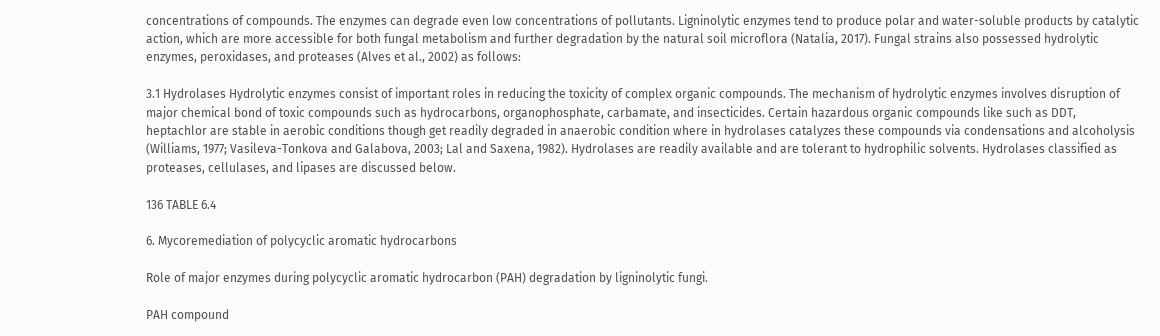concentrations of compounds. The enzymes can degrade even low concentrations of pollutants. Ligninolytic enzymes tend to produce polar and water-soluble products by catalytic action, which are more accessible for both fungal metabolism and further degradation by the natural soil microflora (Natalia, 2017). Fungal strains also possessed hydrolytic enzymes, peroxidases, and proteases (Alves et al., 2002) as follows:

3.1 Hydrolases Hydrolytic enzymes consist of important roles in reducing the toxicity of complex organic compounds. The mechanism of hydrolytic enzymes involves disruption of major chemical bond of toxic compounds such as hydrocarbons, organophosphate, carbamate, and insecticides. Certain hazardous organic compounds like such as DDT, heptachlor are stable in aerobic conditions though get readily degraded in anaerobic condition where in hydrolases catalyzes these compounds via condensations and alcoholysis (Williams, 1977; Vasileva-Tonkova and Galabova, 2003; Lal and Saxena, 1982). Hydrolases are readily available and are tolerant to hydrophilic solvents. Hydrolases classified as proteases, cellulases, and lipases are discussed below.

136 TABLE 6.4

6. Mycoremediation of polycyclic aromatic hydrocarbons

Role of major enzymes during polycyclic aromatic hydrocarbon (PAH) degradation by ligninolytic fungi.

PAH compound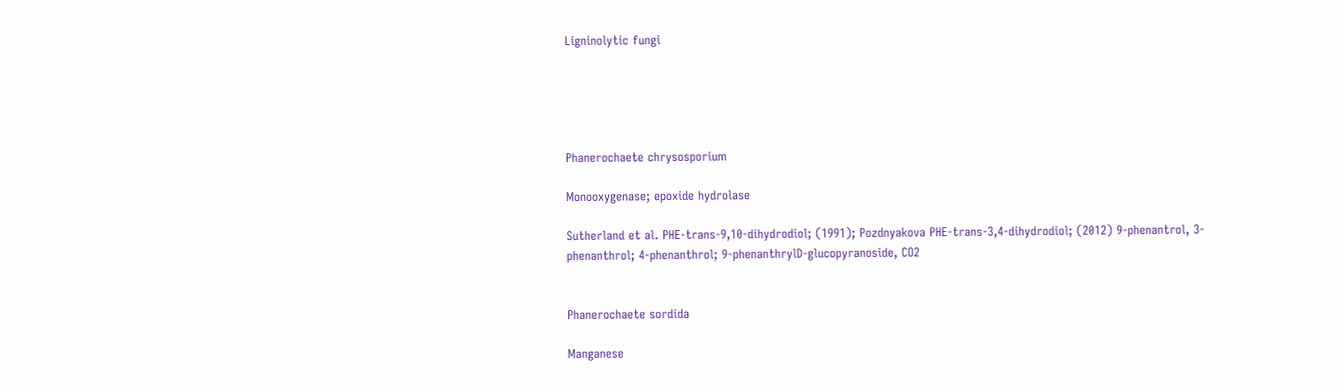Ligninolytic fungi





Phanerochaete chrysosporium

Monooxygenase; epoxide hydrolase

Sutherland et al. PHE-trans-9,10-dihydrodiol; (1991); Pozdnyakova PHE-trans-3,4-dihydrodiol; (2012) 9-phenantrol, 3-phenanthrol; 4-phenanthrol; 9-phenanthrylD-glucopyranoside, CO2


Phanerochaete sordida

Manganese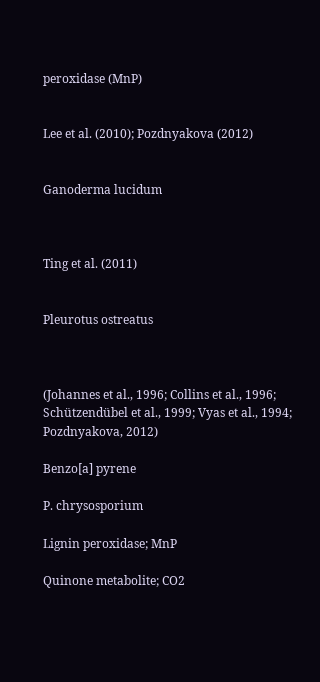peroxidase (MnP)


Lee et al. (2010); Pozdnyakova (2012)


Ganoderma lucidum



Ting et al. (2011)


Pleurotus ostreatus



(Johannes et al., 1996; Collins et al., 1996; Schützendübel et al., 1999; Vyas et al., 1994; Pozdnyakova, 2012)

Benzo[a] pyrene

P. chrysosporium

Lignin peroxidase; MnP

Quinone metabolite; CO2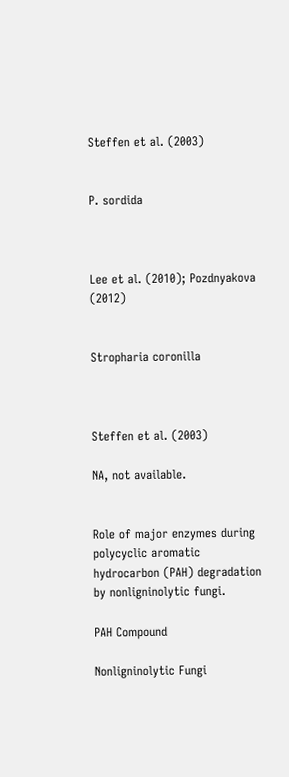Steffen et al. (2003)


P. sordida



Lee et al. (2010); Pozdnyakova (2012)


Stropharia coronilla



Steffen et al. (2003)

NA, not available.


Role of major enzymes during polycyclic aromatic hydrocarbon (PAH) degradation by nonligninolytic fungi.

PAH Compound

Nonligninolytic Fungi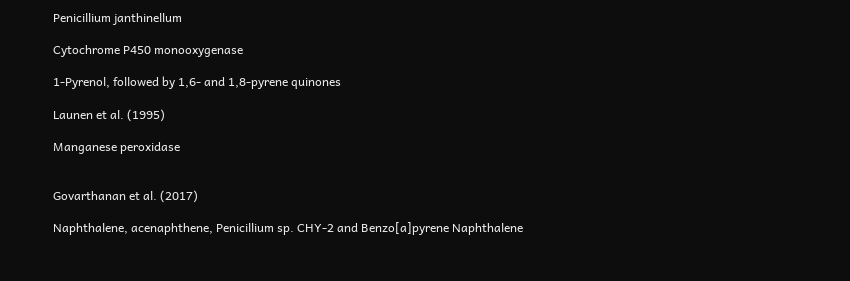Penicillium janthinellum

Cytochrome P450 monooxygenase

1-Pyrenol, followed by 1,6- and 1,8-pyrene quinones

Launen et al. (1995)

Manganese peroxidase


Govarthanan et al. (2017)

Naphthalene, acenaphthene, Penicillium sp. CHY-2 and Benzo[a]pyrene Naphthalene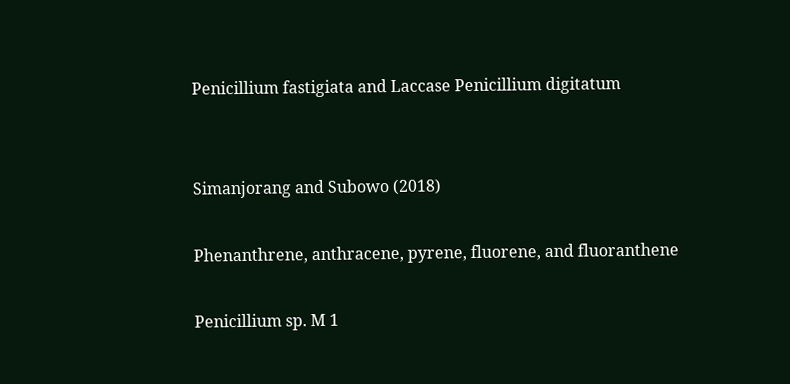Penicillium fastigiata and Laccase Penicillium digitatum


Simanjorang and Subowo (2018)

Phenanthrene, anthracene, pyrene, fluorene, and fluoranthene

Penicillium sp. M 1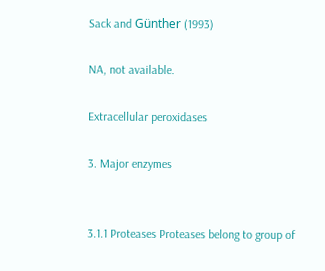Sack and Günther (1993)

NA, not available.

Extracellular peroxidases

3. Major enzymes


3.1.1 Proteases Proteases belong to group of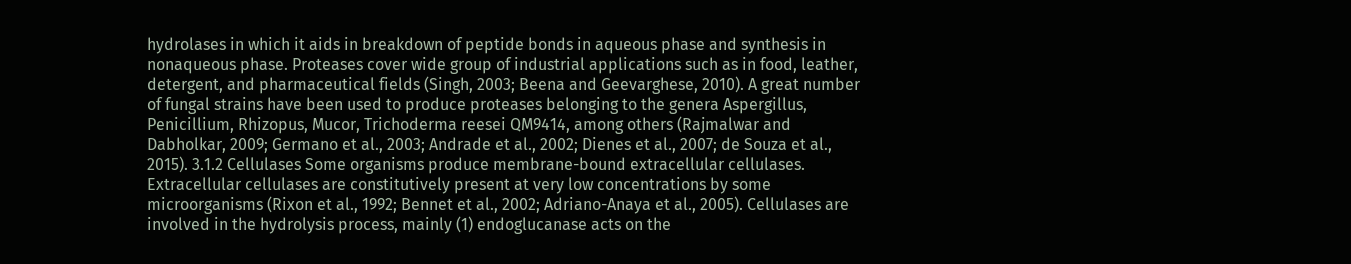hydrolases in which it aids in breakdown of peptide bonds in aqueous phase and synthesis in nonaqueous phase. Proteases cover wide group of industrial applications such as in food, leather, detergent, and pharmaceutical fields (Singh, 2003; Beena and Geevarghese, 2010). A great number of fungal strains have been used to produce proteases belonging to the genera Aspergillus, Penicillium, Rhizopus, Mucor, Trichoderma reesei QM9414, among others (Rajmalwar and Dabholkar, 2009; Germano et al., 2003; Andrade et al., 2002; Dienes et al., 2007; de Souza et al., 2015). 3.1.2 Cellulases Some organisms produce membrane-bound extracellular cellulases. Extracellular cellulases are constitutively present at very low concentrations by some microorganisms (Rixon et al., 1992; Bennet et al., 2002; Adriano-Anaya et al., 2005). Cellulases are involved in the hydrolysis process, mainly (1) endoglucanase acts on the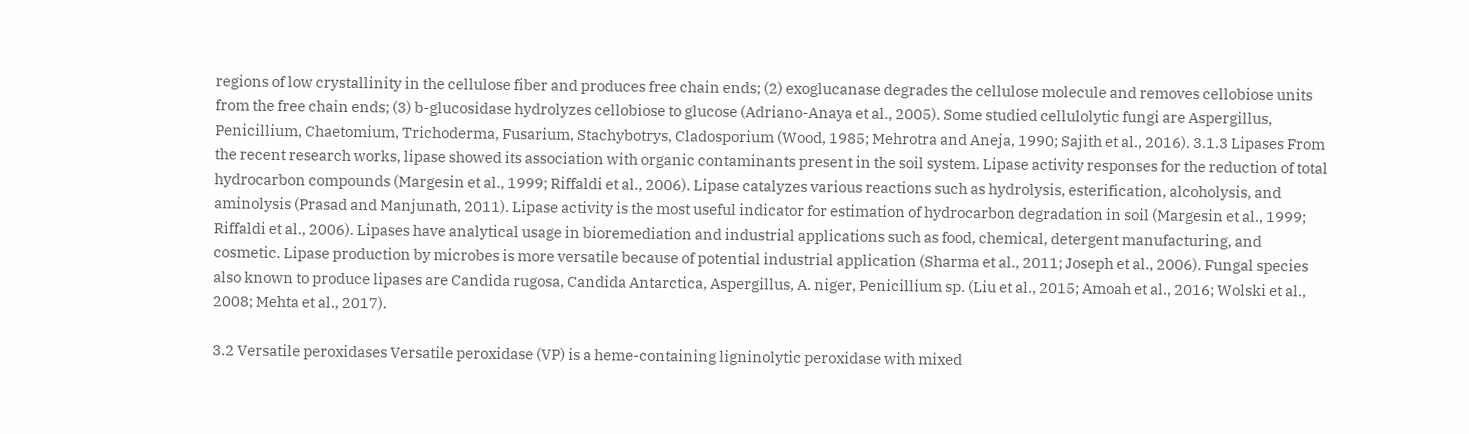regions of low crystallinity in the cellulose fiber and produces free chain ends; (2) exoglucanase degrades the cellulose molecule and removes cellobiose units from the free chain ends; (3) b-glucosidase hydrolyzes cellobiose to glucose (Adriano-Anaya et al., 2005). Some studied cellulolytic fungi are Aspergillus, Penicillium, Chaetomium, Trichoderma, Fusarium, Stachybotrys, Cladosporium (Wood, 1985; Mehrotra and Aneja, 1990; Sajith et al., 2016). 3.1.3 Lipases From the recent research works, lipase showed its association with organic contaminants present in the soil system. Lipase activity responses for the reduction of total hydrocarbon compounds (Margesin et al., 1999; Riffaldi et al., 2006). Lipase catalyzes various reactions such as hydrolysis, esterification, alcoholysis, and aminolysis (Prasad and Manjunath, 2011). Lipase activity is the most useful indicator for estimation of hydrocarbon degradation in soil (Margesin et al., 1999; Riffaldi et al., 2006). Lipases have analytical usage in bioremediation and industrial applications such as food, chemical, detergent manufacturing, and cosmetic. Lipase production by microbes is more versatile because of potential industrial application (Sharma et al., 2011; Joseph et al., 2006). Fungal species also known to produce lipases are Candida rugosa, Candida Antarctica, Aspergillus, A. niger, Penicillium sp. (Liu et al., 2015; Amoah et al., 2016; Wolski et al., 2008; Mehta et al., 2017).

3.2 Versatile peroxidases Versatile peroxidase (VP) is a heme-containing ligninolytic peroxidase with mixed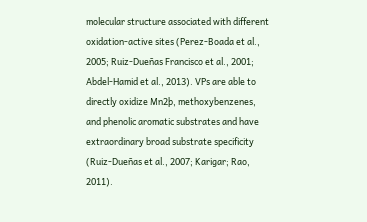molecular structure associated with different oxidation-active sites (Perez-Boada et al., 2005; Ruiz-Dueñas Francisco et al., 2001; Abdel-Hamid et al., 2013). VPs are able to directly oxidize Mn2þ, methoxybenzenes, and phenolic aromatic substrates and have extraordinary broad substrate specificity (Ruiz-Dueñas et al., 2007; Karigar; Rao, 2011).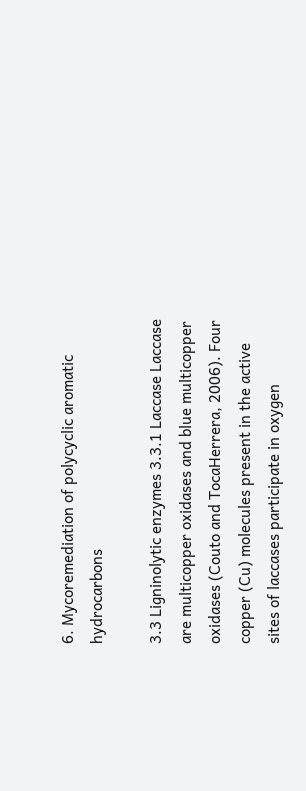6. Mycoremediation of polycyclic aromatic hydrocarbons

3.3 Ligninolytic enzymes 3.3.1 Laccase Laccase are multicopper oxidases and blue multicopper oxidases (Couto and TocaHerrera, 2006). Four copper (Cu) molecules present in the active sites of laccases participate in oxygen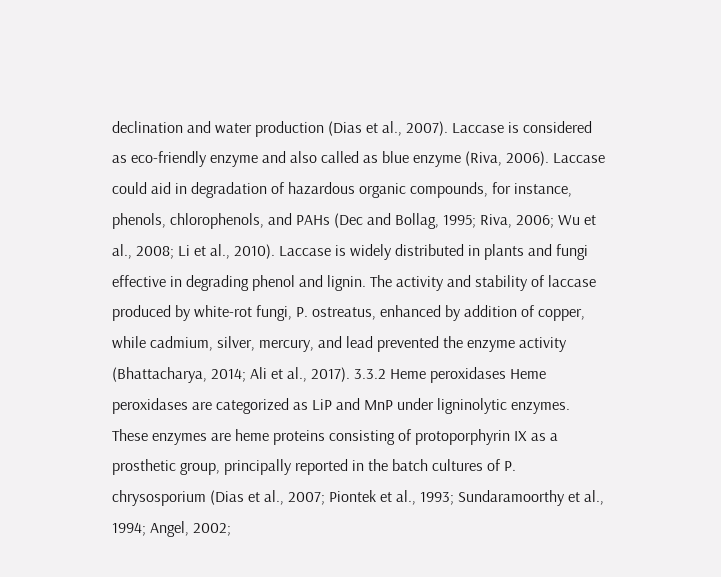declination and water production (Dias et al., 2007). Laccase is considered as eco-friendly enzyme and also called as blue enzyme (Riva, 2006). Laccase could aid in degradation of hazardous organic compounds, for instance, phenols, chlorophenols, and PAHs (Dec and Bollag, 1995; Riva, 2006; Wu et al., 2008; Li et al., 2010). Laccase is widely distributed in plants and fungi effective in degrading phenol and lignin. The activity and stability of laccase produced by white-rot fungi, P. ostreatus, enhanced by addition of copper, while cadmium, silver, mercury, and lead prevented the enzyme activity (Bhattacharya, 2014; Ali et al., 2017). 3.3.2 Heme peroxidases Heme peroxidases are categorized as LiP and MnP under ligninolytic enzymes. These enzymes are heme proteins consisting of protoporphyrin IX as a prosthetic group, principally reported in the batch cultures of P. chrysosporium (Dias et al., 2007; Piontek et al., 1993; Sundaramoorthy et al., 1994; Angel, 2002;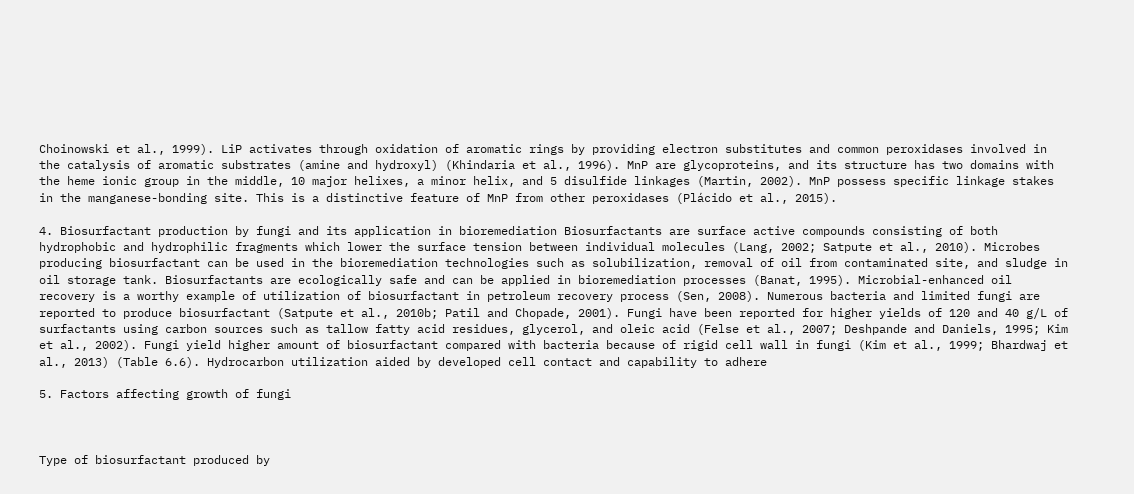Choinowski et al., 1999). LiP activates through oxidation of aromatic rings by providing electron substitutes and common peroxidases involved in the catalysis of aromatic substrates (amine and hydroxyl) (Khindaria et al., 1996). MnP are glycoproteins, and its structure has two domains with the heme ionic group in the middle, 10 major helixes, a minor helix, and 5 disulfide linkages (Martin, 2002). MnP possess specific linkage stakes in the manganese-bonding site. This is a distinctive feature of MnP from other peroxidases (Plácido et al., 2015).

4. Biosurfactant production by fungi and its application in bioremediation Biosurfactants are surface active compounds consisting of both hydrophobic and hydrophilic fragments which lower the surface tension between individual molecules (Lang, 2002; Satpute et al., 2010). Microbes producing biosurfactant can be used in the bioremediation technologies such as solubilization, removal of oil from contaminated site, and sludge in oil storage tank. Biosurfactants are ecologically safe and can be applied in bioremediation processes (Banat, 1995). Microbial-enhanced oil recovery is a worthy example of utilization of biosurfactant in petroleum recovery process (Sen, 2008). Numerous bacteria and limited fungi are reported to produce biosurfactant (Satpute et al., 2010b; Patil and Chopade, 2001). Fungi have been reported for higher yields of 120 and 40 g/L of surfactants using carbon sources such as tallow fatty acid residues, glycerol, and oleic acid (Felse et al., 2007; Deshpande and Daniels, 1995; Kim et al., 2002). Fungi yield higher amount of biosurfactant compared with bacteria because of rigid cell wall in fungi (Kim et al., 1999; Bhardwaj et al., 2013) (Table 6.6). Hydrocarbon utilization aided by developed cell contact and capability to adhere

5. Factors affecting growth of fungi



Type of biosurfactant produced by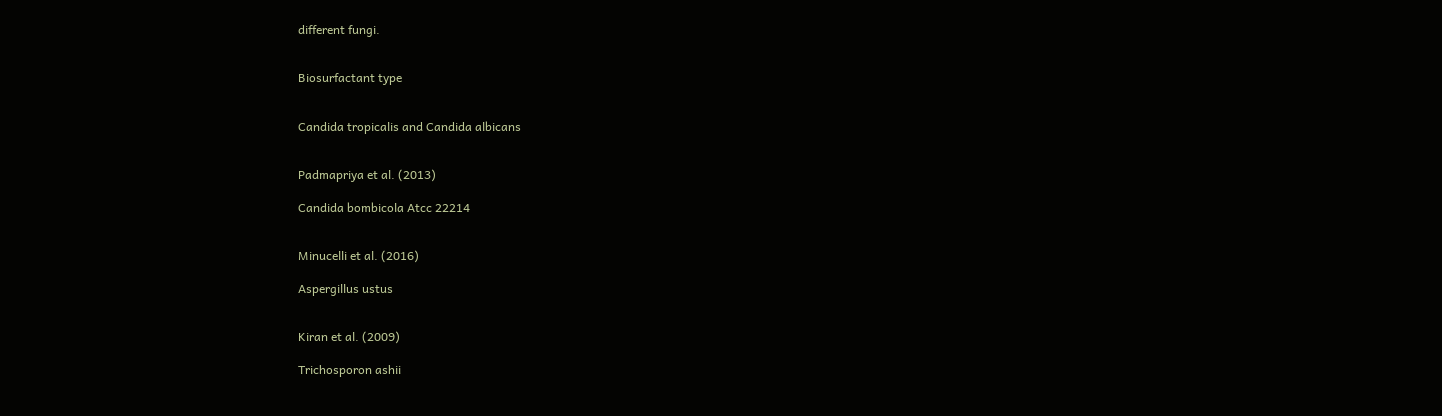different fungi.


Biosurfactant type


Candida tropicalis and Candida albicans


Padmapriya et al. (2013)

Candida bombicola Atcc 22214


Minucelli et al. (2016)

Aspergillus ustus


Kiran et al. (2009)

Trichosporon ashii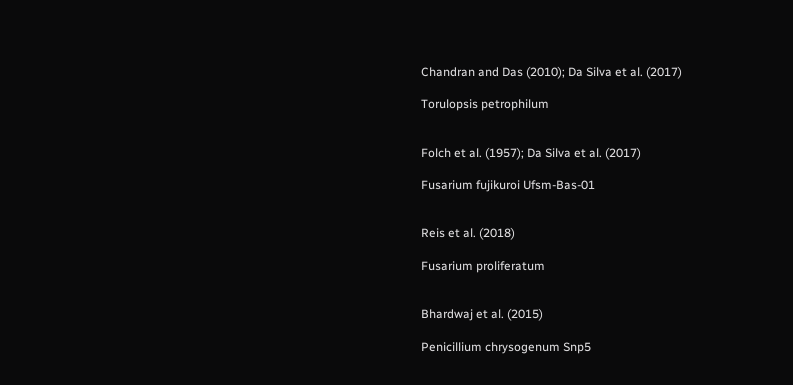Chandran and Das (2010); Da Silva et al. (2017)

Torulopsis petrophilum


Folch et al. (1957); Da Silva et al. (2017)

Fusarium fujikuroi Ufsm-Bas-01


Reis et al. (2018)

Fusarium proliferatum


Bhardwaj et al. (2015)

Penicillium chrysogenum Snp5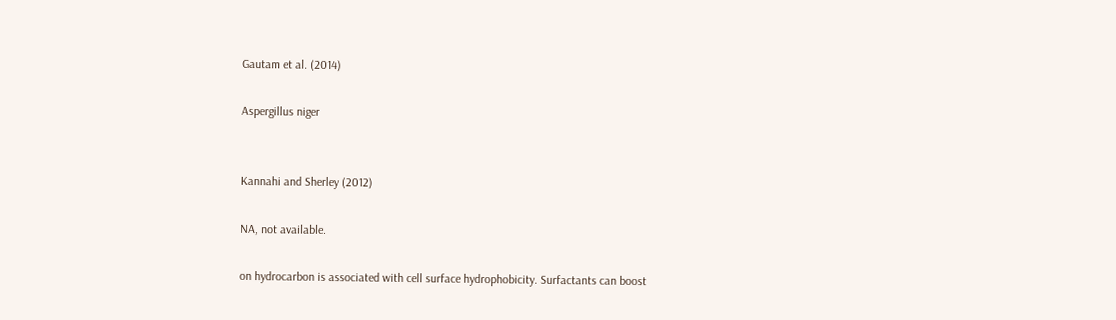Gautam et al. (2014)

Aspergillus niger


Kannahi and Sherley (2012)

NA, not available.

on hydrocarbon is associated with cell surface hydrophobicity. Surfactants can boost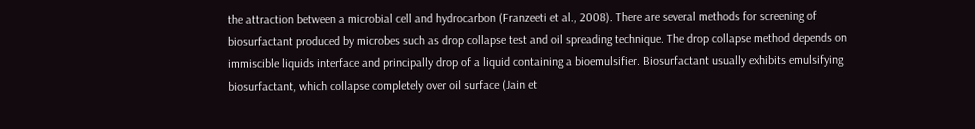the attraction between a microbial cell and hydrocarbon (Franzeeti et al., 2008). There are several methods for screening of biosurfactant produced by microbes such as drop collapse test and oil spreading technique. The drop collapse method depends on immiscible liquids interface and principally drop of a liquid containing a bioemulsifier. Biosurfactant usually exhibits emulsifying biosurfactant, which collapse completely over oil surface (Jain et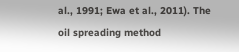al., 1991; Ewa et al., 2011). The oil spreading method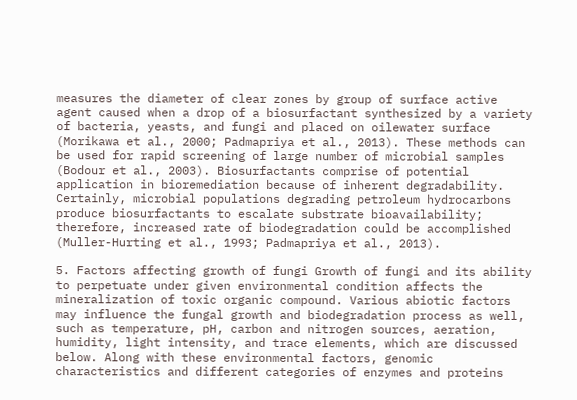measures the diameter of clear zones by group of surface active agent caused when a drop of a biosurfactant synthesized by a variety of bacteria, yeasts, and fungi and placed on oilewater surface (Morikawa et al., 2000; Padmapriya et al., 2013). These methods can be used for rapid screening of large number of microbial samples (Bodour et al., 2003). Biosurfactants comprise of potential application in bioremediation because of inherent degradability. Certainly, microbial populations degrading petroleum hydrocarbons produce biosurfactants to escalate substrate bioavailability; therefore, increased rate of biodegradation could be accomplished (Muller-Hurting et al., 1993; Padmapriya et al., 2013).

5. Factors affecting growth of fungi Growth of fungi and its ability to perpetuate under given environmental condition affects the mineralization of toxic organic compound. Various abiotic factors may influence the fungal growth and biodegradation process as well, such as temperature, pH, carbon and nitrogen sources, aeration, humidity, light intensity, and trace elements, which are discussed below. Along with these environmental factors, genomic characteristics and different categories of enzymes and proteins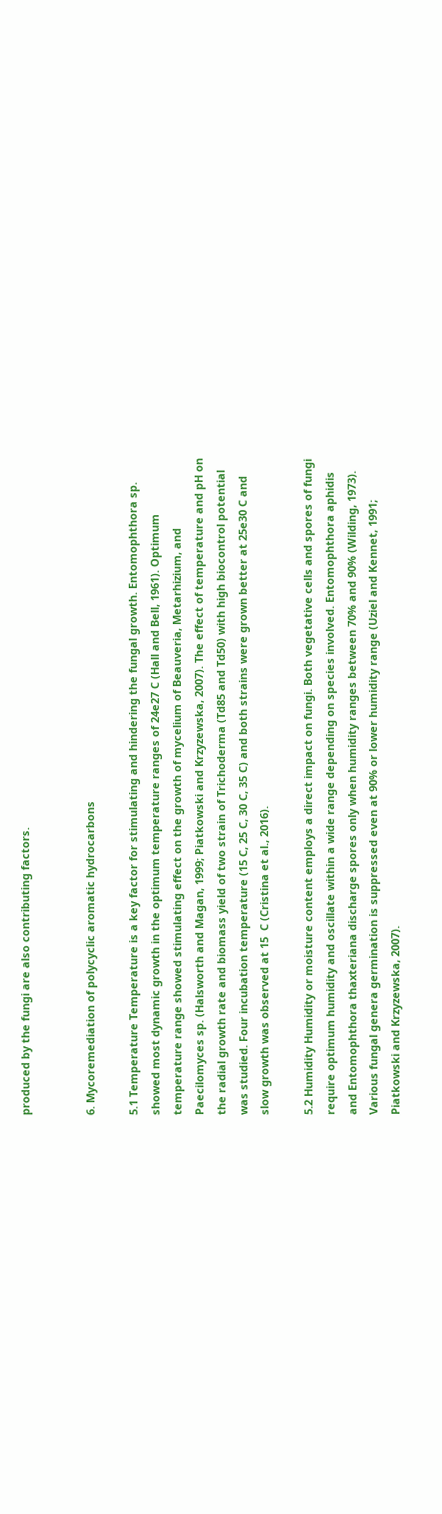produced by the fungi are also contributing factors.


6. Mycoremediation of polycyclic aromatic hydrocarbons

5.1 Temperature Temperature is a key factor for stimulating and hindering the fungal growth. Entomophthora sp. showed most dynamic growth in the optimum temperature ranges of 24e27 C (Hall and Bell, 1961). Optimum temperature range showed stimulating effect on the growth of mycelium of Beauveria, Metarhizium, and Paecilomyces sp. (Halsworth and Magan, 1999; Piatkowski and Krzyzewska, 2007). The effect of temperature and pH on the radial growth rate and biomass yield of two strain of Trichoderma (Td85 and Td50) with high biocontrol potential was studied. Four incubation temperature (15 C, 25 C, 30 C, 35 C) and both strains were grown better at 25e30 C and slow growth was observed at 15  C (Cristina et al., 2016).

5.2 Humidity Humidity or moisture content employs a direct impact on fungi. Both vegetative cells and spores of fungi require optimum humidity and oscillate within a wide range depending on species involved. Entomophthora aphidis and Entomophthora thaxteriana discharge spores only when humidity ranges between 70% and 90% (Wilding, 1973). Various fungal genera germination is suppressed even at 90% or lower humidity range (Uziel and Kennet, 1991; Piatkowski and Krzyzewska, 2007).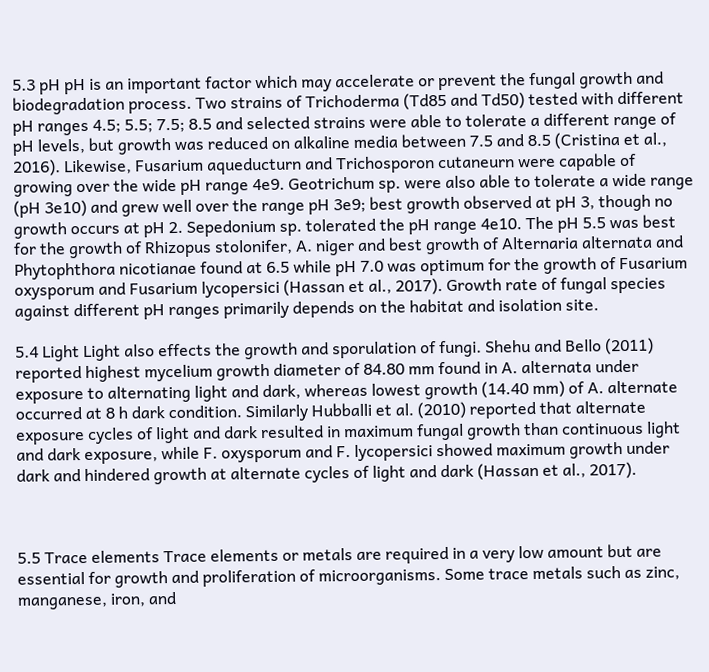5.3 pH pH is an important factor which may accelerate or prevent the fungal growth and biodegradation process. Two strains of Trichoderma (Td85 and Td50) tested with different pH ranges 4.5; 5.5; 7.5; 8.5 and selected strains were able to tolerate a different range of pH levels, but growth was reduced on alkaline media between 7.5 and 8.5 (Cristina et al., 2016). Likewise, Fusarium aqueducturn and Trichosporon cutaneurn were capable of growing over the wide pH range 4e9. Geotrichum sp. were also able to tolerate a wide range (pH 3e10) and grew well over the range pH 3e9; best growth observed at pH 3, though no growth occurs at pH 2. Sepedonium sp. tolerated the pH range 4e10. The pH 5.5 was best for the growth of Rhizopus stolonifer, A. niger and best growth of Alternaria alternata and Phytophthora nicotianae found at 6.5 while pH 7.0 was optimum for the growth of Fusarium oxysporum and Fusarium lycopersici (Hassan et al., 2017). Growth rate of fungal species against different pH ranges primarily depends on the habitat and isolation site.

5.4 Light Light also effects the growth and sporulation of fungi. Shehu and Bello (2011) reported highest mycelium growth diameter of 84.80 mm found in A. alternata under exposure to alternating light and dark, whereas lowest growth (14.40 mm) of A. alternate occurred at 8 h dark condition. Similarly Hubballi et al. (2010) reported that alternate exposure cycles of light and dark resulted in maximum fungal growth than continuous light and dark exposure, while F. oxysporum and F. lycopersici showed maximum growth under dark and hindered growth at alternate cycles of light and dark (Hassan et al., 2017).



5.5 Trace elements Trace elements or metals are required in a very low amount but are essential for growth and proliferation of microorganisms. Some trace metals such as zinc, manganese, iron, and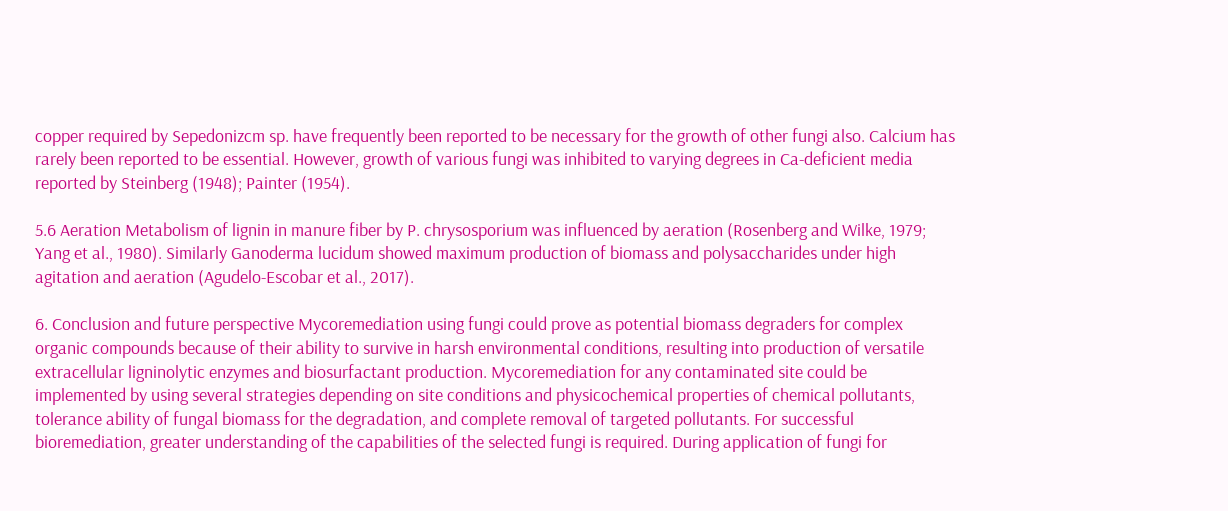copper required by Sepedonizcm sp. have frequently been reported to be necessary for the growth of other fungi also. Calcium has rarely been reported to be essential. However, growth of various fungi was inhibited to varying degrees in Ca-deficient media reported by Steinberg (1948); Painter (1954).

5.6 Aeration Metabolism of lignin in manure fiber by P. chrysosporium was influenced by aeration (Rosenberg and Wilke, 1979; Yang et al., 1980). Similarly Ganoderma lucidum showed maximum production of biomass and polysaccharides under high agitation and aeration (Agudelo-Escobar et al., 2017).

6. Conclusion and future perspective Mycoremediation using fungi could prove as potential biomass degraders for complex organic compounds because of their ability to survive in harsh environmental conditions, resulting into production of versatile extracellular ligninolytic enzymes and biosurfactant production. Mycoremediation for any contaminated site could be implemented by using several strategies depending on site conditions and physicochemical properties of chemical pollutants, tolerance ability of fungal biomass for the degradation, and complete removal of targeted pollutants. For successful bioremediation, greater understanding of the capabilities of the selected fungi is required. During application of fungi for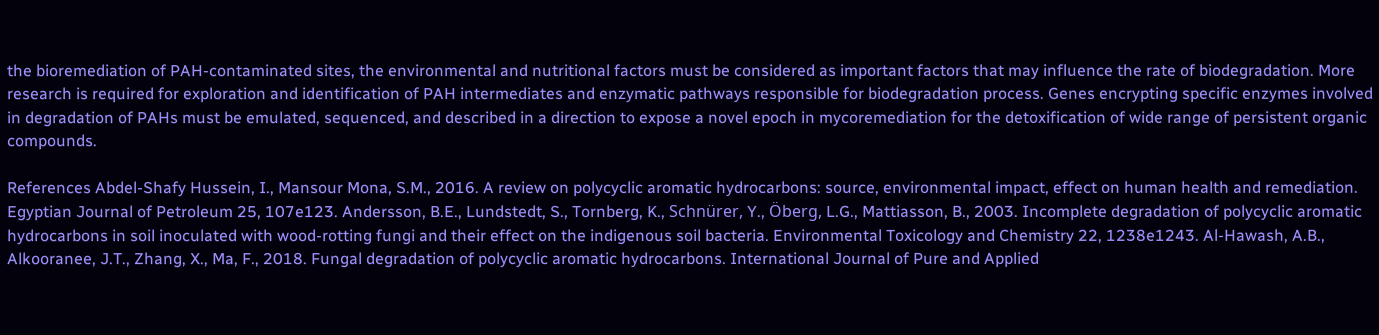the bioremediation of PAH-contaminated sites, the environmental and nutritional factors must be considered as important factors that may influence the rate of biodegradation. More research is required for exploration and identification of PAH intermediates and enzymatic pathways responsible for biodegradation process. Genes encrypting specific enzymes involved in degradation of PAHs must be emulated, sequenced, and described in a direction to expose a novel epoch in mycoremediation for the detoxification of wide range of persistent organic compounds.

References Abdel-Shafy Hussein, I., Mansour Mona, S.M., 2016. A review on polycyclic aromatic hydrocarbons: source, environmental impact, effect on human health and remediation. Egyptian Journal of Petroleum 25, 107e123. Andersson, B.E., Lundstedt, S., Tornberg, K., Schnürer, Y., Öberg, L.G., Mattiasson, B., 2003. Incomplete degradation of polycyclic aromatic hydrocarbons in soil inoculated with wood-rotting fungi and their effect on the indigenous soil bacteria. Environmental Toxicology and Chemistry 22, 1238e1243. Al-Hawash, A.B., Alkooranee, J.T., Zhang, X., Ma, F., 2018. Fungal degradation of polycyclic aromatic hydrocarbons. International Journal of Pure and Applied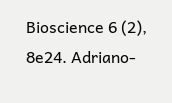Bioscience 6 (2), 8e24. Adriano-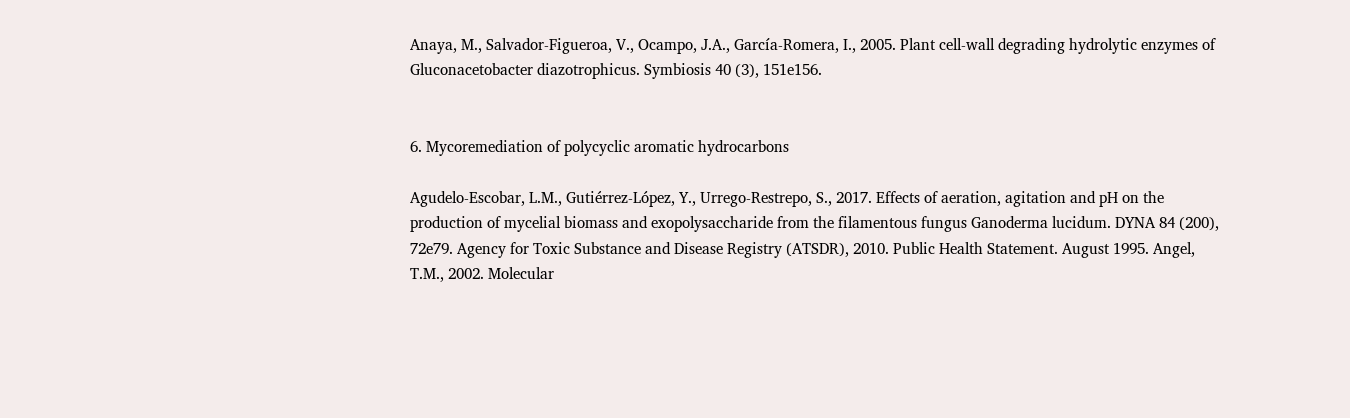Anaya, M., Salvador-Figueroa, V., Ocampo, J.A., García-Romera, I., 2005. Plant cell-wall degrading hydrolytic enzymes of Gluconacetobacter diazotrophicus. Symbiosis 40 (3), 151e156.


6. Mycoremediation of polycyclic aromatic hydrocarbons

Agudelo-Escobar, L.M., Gutiérrez-López, Y., Urrego-Restrepo, S., 2017. Effects of aeration, agitation and pH on the production of mycelial biomass and exopolysaccharide from the filamentous fungus Ganoderma lucidum. DYNA 84 (200), 72e79. Agency for Toxic Substance and Disease Registry (ATSDR), 2010. Public Health Statement. August 1995. Angel, T.M., 2002. Molecular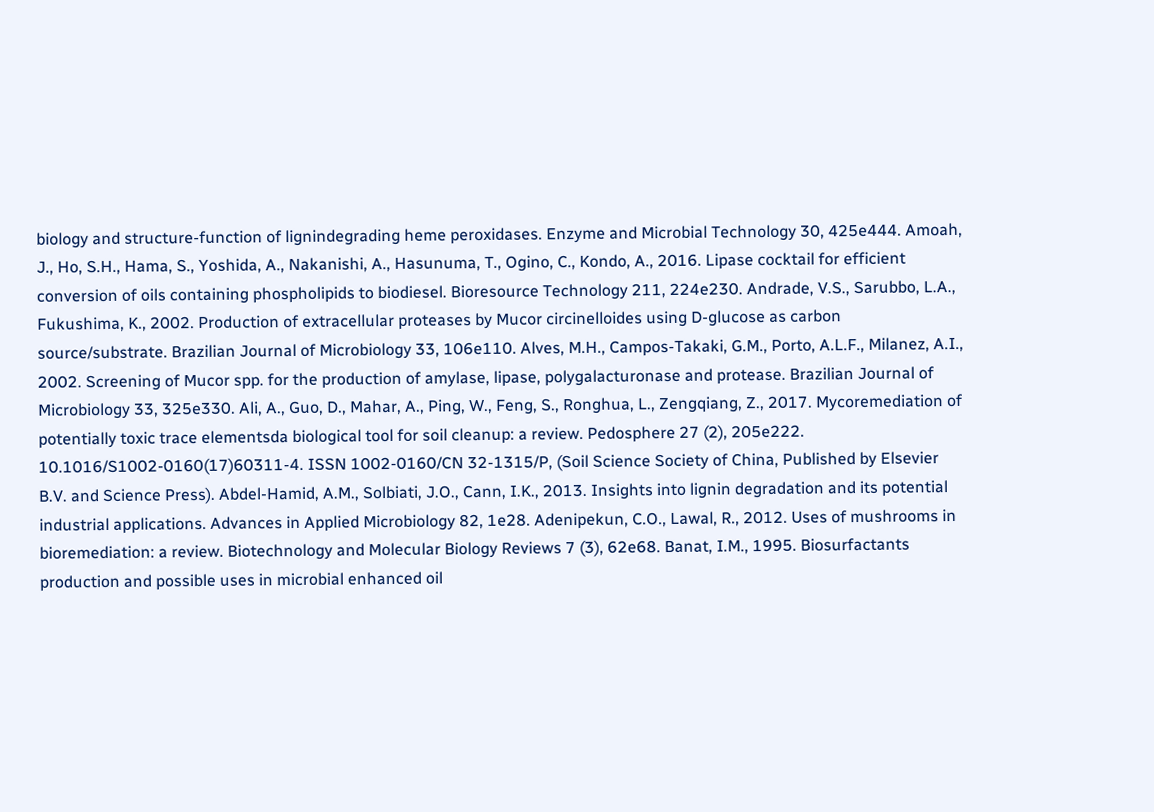biology and structure-function of lignindegrading heme peroxidases. Enzyme and Microbial Technology 30, 425e444. Amoah, J., Ho, S.H., Hama, S., Yoshida, A., Nakanishi, A., Hasunuma, T., Ogino, C., Kondo, A., 2016. Lipase cocktail for efficient conversion of oils containing phospholipids to biodiesel. Bioresource Technology 211, 224e230. Andrade, V.S., Sarubbo, L.A., Fukushima, K., 2002. Production of extracellular proteases by Mucor circinelloides using D-glucose as carbon source/substrate. Brazilian Journal of Microbiology 33, 106e110. Alves, M.H., Campos-Takaki, G.M., Porto, A.L.F., Milanez, A.I., 2002. Screening of Mucor spp. for the production of amylase, lipase, polygalacturonase and protease. Brazilian Journal of Microbiology 33, 325e330. Ali, A., Guo, D., Mahar, A., Ping, W., Feng, S., Ronghua, L., Zengqiang, Z., 2017. Mycoremediation of potentially toxic trace elementsda biological tool for soil cleanup: a review. Pedosphere 27 (2), 205e222. 10.1016/S1002-0160(17)60311-4. ISSN 1002-0160/CN 32-1315/P, (Soil Science Society of China, Published by Elsevier B.V. and Science Press). Abdel-Hamid, A.M., Solbiati, J.O., Cann, I.K., 2013. Insights into lignin degradation and its potential industrial applications. Advances in Applied Microbiology 82, 1e28. Adenipekun, C.O., Lawal, R., 2012. Uses of mushrooms in bioremediation: a review. Biotechnology and Molecular Biology Reviews 7 (3), 62e68. Banat, I.M., 1995. Biosurfactants production and possible uses in microbial enhanced oil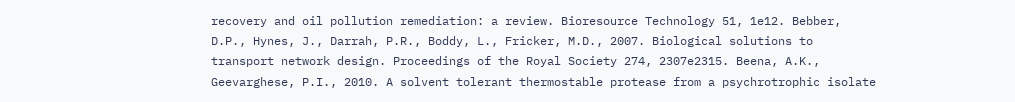recovery and oil pollution remediation: a review. Bioresource Technology 51, 1e12. Bebber, D.P., Hynes, J., Darrah, P.R., Boddy, L., Fricker, M.D., 2007. Biological solutions to transport network design. Proceedings of the Royal Society 274, 2307e2315. Beena, A.K., Geevarghese, P.I., 2010. A solvent tolerant thermostable protease from a psychrotrophic isolate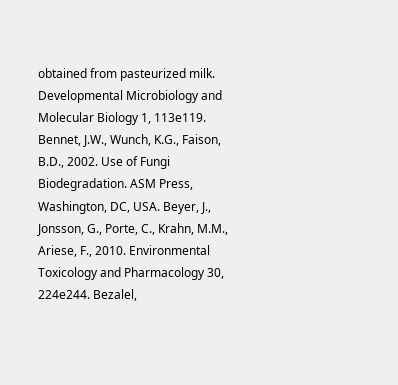obtained from pasteurized milk. Developmental Microbiology and Molecular Biology 1, 113e119. Bennet, J.W., Wunch, K.G., Faison, B.D., 2002. Use of Fungi Biodegradation. ASM Press, Washington, DC, USA. Beyer, J., Jonsson, G., Porte, C., Krahn, M.M., Ariese, F., 2010. Environmental Toxicology and Pharmacology 30, 224e244. Bezalel,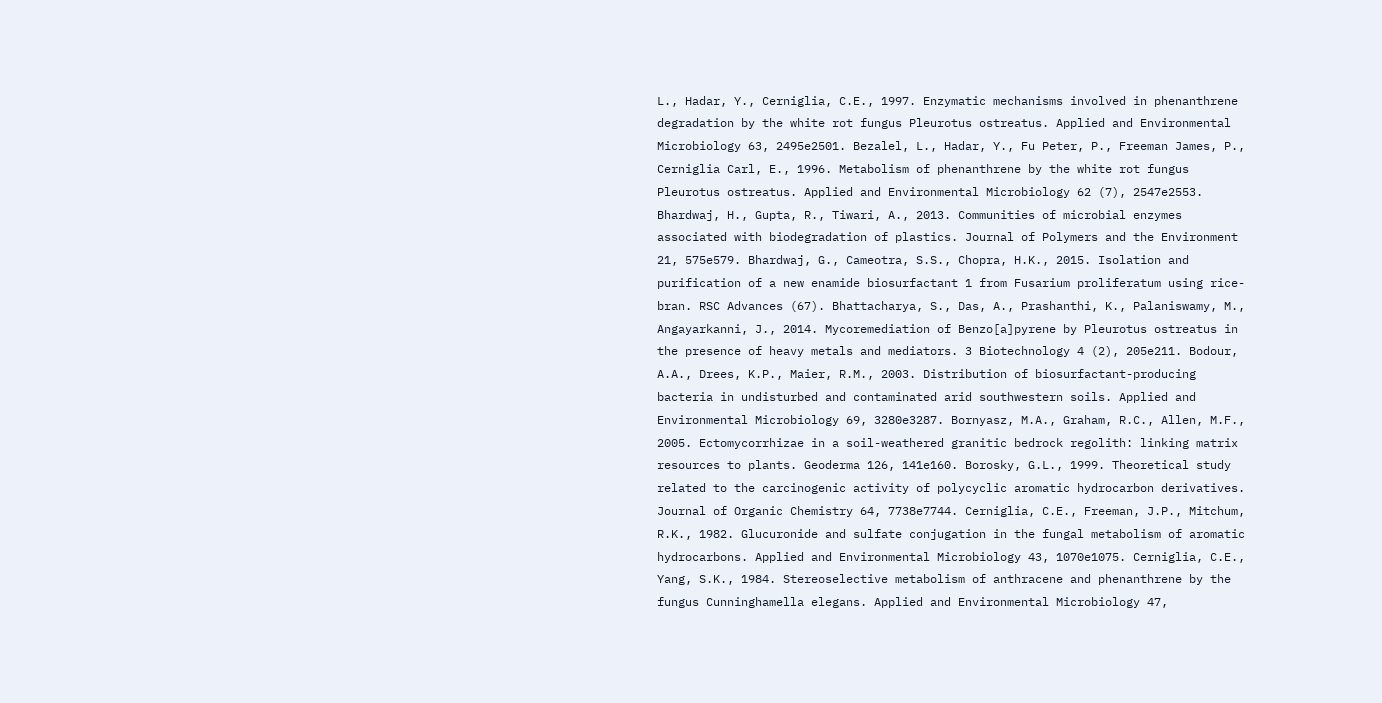L., Hadar, Y., Cerniglia, C.E., 1997. Enzymatic mechanisms involved in phenanthrene degradation by the white rot fungus Pleurotus ostreatus. Applied and Environmental Microbiology 63, 2495e2501. Bezalel, L., Hadar, Y., Fu Peter, P., Freeman James, P., Cerniglia Carl, E., 1996. Metabolism of phenanthrene by the white rot fungus Pleurotus ostreatus. Applied and Environmental Microbiology 62 (7), 2547e2553. Bhardwaj, H., Gupta, R., Tiwari, A., 2013. Communities of microbial enzymes associated with biodegradation of plastics. Journal of Polymers and the Environment 21, 575e579. Bhardwaj, G., Cameotra, S.S., Chopra, H.K., 2015. Isolation and purification of a new enamide biosurfactant 1 from Fusarium proliferatum using rice-bran. RSC Advances (67). Bhattacharya, S., Das, A., Prashanthi, K., Palaniswamy, M., Angayarkanni, J., 2014. Mycoremediation of Benzo[a]pyrene by Pleurotus ostreatus in the presence of heavy metals and mediators. 3 Biotechnology 4 (2), 205e211. Bodour, A.A., Drees, K.P., Maier, R.M., 2003. Distribution of biosurfactant-producing bacteria in undisturbed and contaminated arid southwestern soils. Applied and Environmental Microbiology 69, 3280e3287. Bornyasz, M.A., Graham, R.C., Allen, M.F., 2005. Ectomycorrhizae in a soil-weathered granitic bedrock regolith: linking matrix resources to plants. Geoderma 126, 141e160. Borosky, G.L., 1999. Theoretical study related to the carcinogenic activity of polycyclic aromatic hydrocarbon derivatives. Journal of Organic Chemistry 64, 7738e7744. Cerniglia, C.E., Freeman, J.P., Mitchum, R.K., 1982. Glucuronide and sulfate conjugation in the fungal metabolism of aromatic hydrocarbons. Applied and Environmental Microbiology 43, 1070e1075. Cerniglia, C.E., Yang, S.K., 1984. Stereoselective metabolism of anthracene and phenanthrene by the fungus Cunninghamella elegans. Applied and Environmental Microbiology 47,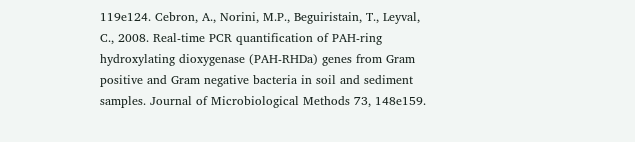119e124. Cebron, A., Norini, M.P., Beguiristain, T., Leyval, C., 2008. Real-time PCR quantification of PAH-ring hydroxylating dioxygenase (PAH-RHDa) genes from Gram positive and Gram negative bacteria in soil and sediment samples. Journal of Microbiological Methods 73, 148e159.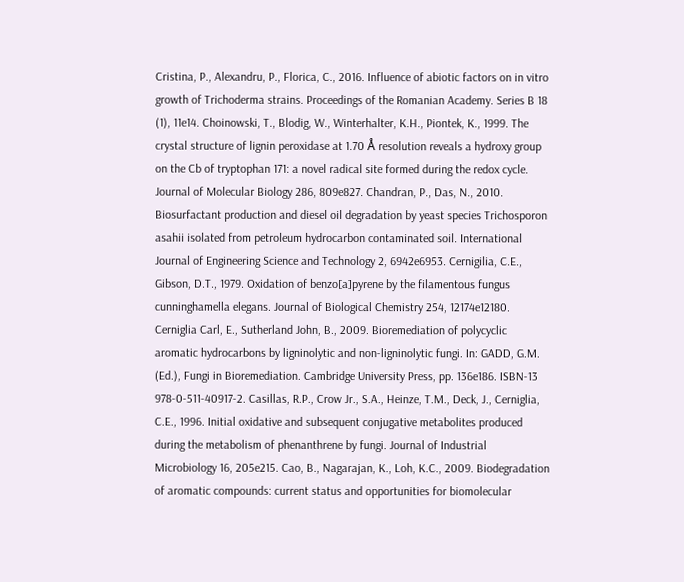Cristina, P., Alexandru, P., Florica, C., 2016. Influence of abiotic factors on in vitro growth of Trichoderma strains. Proceedings of the Romanian Academy. Series B 18 (1), 11e14. Choinowski, T., Blodig, W., Winterhalter, K.H., Piontek, K., 1999. The crystal structure of lignin peroxidase at 1.70 Å resolution reveals a hydroxy group on the Cb of tryptophan 171: a novel radical site formed during the redox cycle. Journal of Molecular Biology 286, 809e827. Chandran, P., Das, N., 2010. Biosurfactant production and diesel oil degradation by yeast species Trichosporon asahii isolated from petroleum hydrocarbon contaminated soil. International Journal of Engineering Science and Technology 2, 6942e6953. Cernigilia, C.E., Gibson, D.T., 1979. Oxidation of benzo[a]pyrene by the filamentous fungus cunninghamella elegans. Journal of Biological Chemistry 254, 12174e12180. Cerniglia Carl, E., Sutherland John, B., 2009. Bioremediation of polycyclic aromatic hydrocarbons by ligninolytic and non-ligninolytic fungi. In: GADD, G.M. (Ed.), Fungi in Bioremediation. Cambridge University Press, pp. 136e186. ISBN-13 978-0-511-40917-2. Casillas, R.P., Crow Jr., S.A., Heinze, T.M., Deck, J., Cerniglia, C.E., 1996. Initial oxidative and subsequent conjugative metabolites produced during the metabolism of phenanthrene by fungi. Journal of Industrial Microbiology 16, 205e215. Cao, B., Nagarajan, K., Loh, K.C., 2009. Biodegradation of aromatic compounds: current status and opportunities for biomolecular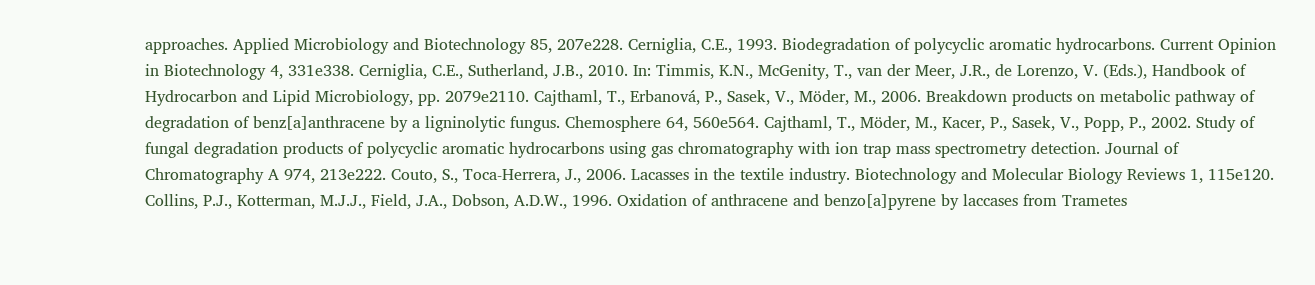approaches. Applied Microbiology and Biotechnology 85, 207e228. Cerniglia, C.E., 1993. Biodegradation of polycyclic aromatic hydrocarbons. Current Opinion in Biotechnology 4, 331e338. Cerniglia, C.E., Sutherland, J.B., 2010. In: Timmis, K.N., McGenity, T., van der Meer, J.R., de Lorenzo, V. (Eds.), Handbook of Hydrocarbon and Lipid Microbiology, pp. 2079e2110. Cajthaml, T., Erbanová, P., Sasek, V., Möder, M., 2006. Breakdown products on metabolic pathway of degradation of benz[a]anthracene by a ligninolytic fungus. Chemosphere 64, 560e564. Cajthaml, T., Möder, M., Kacer, P., Sasek, V., Popp, P., 2002. Study of fungal degradation products of polycyclic aromatic hydrocarbons using gas chromatography with ion trap mass spectrometry detection. Journal of Chromatography A 974, 213e222. Couto, S., Toca-Herrera, J., 2006. Lacasses in the textile industry. Biotechnology and Molecular Biology Reviews 1, 115e120. Collins, P.J., Kotterman, M.J.J., Field, J.A., Dobson, A.D.W., 1996. Oxidation of anthracene and benzo[a]pyrene by laccases from Trametes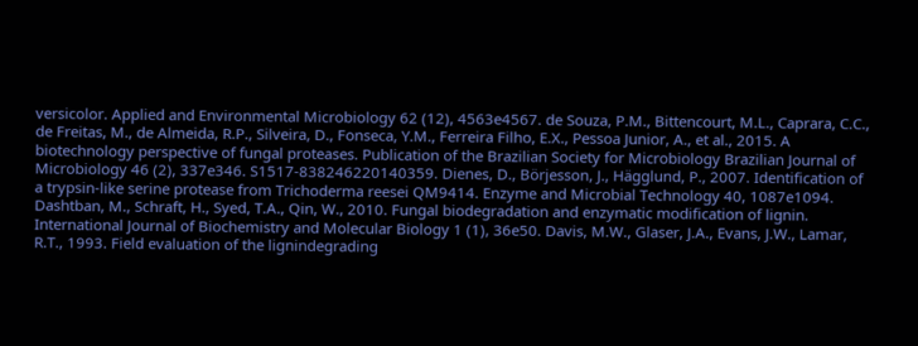versicolor. Applied and Environmental Microbiology 62 (12), 4563e4567. de Souza, P.M., Bittencourt, M.L., Caprara, C.C., de Freitas, M., de Almeida, R.P., Silveira, D., Fonseca, Y.M., Ferreira Filho, E.X., Pessoa Junior, A., et al., 2015. A biotechnology perspective of fungal proteases. Publication of the Brazilian Society for Microbiology Brazilian Journal of Microbiology 46 (2), 337e346. S1517-838246220140359. Dienes, D., Börjesson, J., Hägglund, P., 2007. Identification of a trypsin-like serine protease from Trichoderma reesei QM9414. Enzyme and Microbial Technology 40, 1087e1094. Dashtban, M., Schraft, H., Syed, T.A., Qin, W., 2010. Fungal biodegradation and enzymatic modification of lignin. International Journal of Biochemistry and Molecular Biology 1 (1), 36e50. Davis, M.W., Glaser, J.A., Evans, J.W., Lamar, R.T., 1993. Field evaluation of the lignindegrading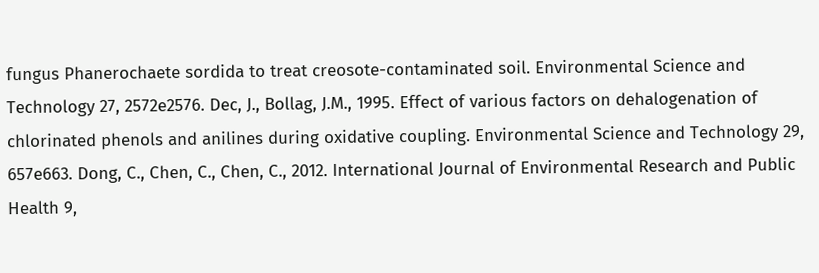fungus Phanerochaete sordida to treat creosote-contaminated soil. Environmental Science and Technology 27, 2572e2576. Dec, J., Bollag, J.M., 1995. Effect of various factors on dehalogenation of chlorinated phenols and anilines during oxidative coupling. Environmental Science and Technology 29, 657e663. Dong, C., Chen, C., Chen, C., 2012. International Journal of Environmental Research and Public Health 9,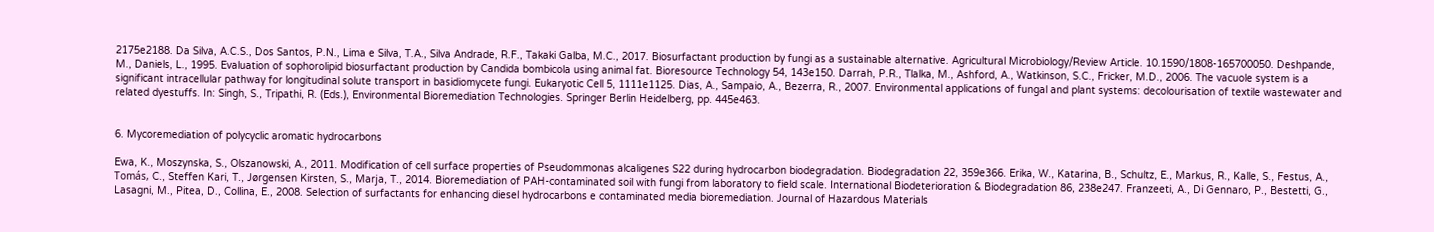2175e2188. Da Silva, A.C.S., Dos Santos, P.N., Lima e Silva, T.A., Silva Andrade, R.F., Takaki Galba, M.C., 2017. Biosurfactant production by fungi as a sustainable alternative. Agricultural Microbiology/Review Article. 10.1590/1808-165700050. Deshpande, M., Daniels, L., 1995. Evaluation of sophorolipid biosurfactant production by Candida bombicola using animal fat. Bioresource Technology 54, 143e150. Darrah, P.R., Tlalka, M., Ashford, A., Watkinson, S.C., Fricker, M.D., 2006. The vacuole system is a significant intracellular pathway for longitudinal solute transport in basidiomycete fungi. Eukaryotic Cell 5, 1111e1125. Dias, A., Sampaio, A., Bezerra, R., 2007. Environmental applications of fungal and plant systems: decolourisation of textile wastewater and related dyestuffs. In: Singh, S., Tripathi, R. (Eds.), Environmental Bioremediation Technologies. Springer Berlin Heidelberg, pp. 445e463.


6. Mycoremediation of polycyclic aromatic hydrocarbons

Ewa, K., Moszynska, S., Olszanowski, A., 2011. Modification of cell surface properties of Pseudommonas alcaligenes S22 during hydrocarbon biodegradation. Biodegradation 22, 359e366. Erika, W., Katarina, B., Schultz, E., Markus, R., Kalle, S., Festus, A., Tomás, C., Steffen Kari, T., Jørgensen Kirsten, S., Marja, T., 2014. Bioremediation of PAH-contaminated soil with fungi from laboratory to field scale. International Biodeterioration & Biodegradation 86, 238e247. Franzeeti, A., Di Gennaro, P., Bestetti, G., Lasagni, M., Pitea, D., Collina, E., 2008. Selection of surfactants for enhancing diesel hydrocarbons e contaminated media bioremediation. Journal of Hazardous Materials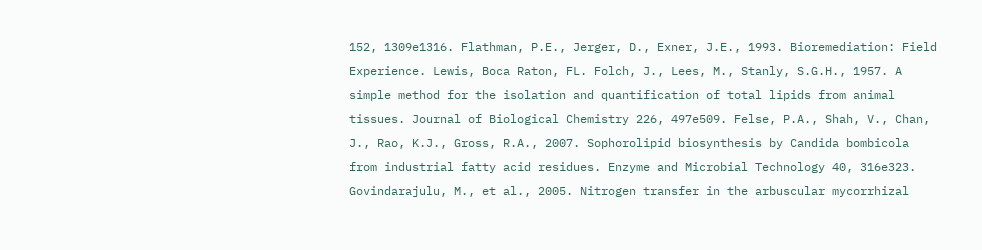152, 1309e1316. Flathman, P.E., Jerger, D., Exner, J.E., 1993. Bioremediation: Field Experience. Lewis, Boca Raton, FL. Folch, J., Lees, M., Stanly, S.G.H., 1957. A simple method for the isolation and quantification of total lipids from animal tissues. Journal of Biological Chemistry 226, 497e509. Felse, P.A., Shah, V., Chan, J., Rao, K.J., Gross, R.A., 2007. Sophorolipid biosynthesis by Candida bombicola from industrial fatty acid residues. Enzyme and Microbial Technology 40, 316e323. Govindarajulu, M., et al., 2005. Nitrogen transfer in the arbuscular mycorrhizal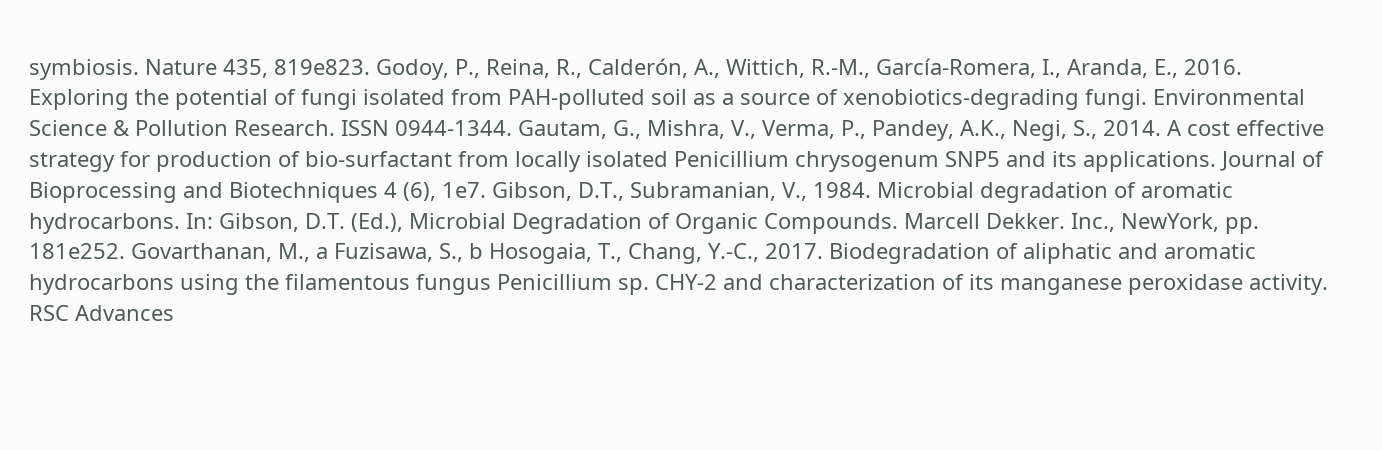symbiosis. Nature 435, 819e823. Godoy, P., Reina, R., Calderón, A., Wittich, R.-M., García-Romera, I., Aranda, E., 2016. Exploring the potential of fungi isolated from PAH-polluted soil as a source of xenobiotics-degrading fungi. Environmental Science & Pollution Research. ISSN 0944-1344. Gautam, G., Mishra, V., Verma, P., Pandey, A.K., Negi, S., 2014. A cost effective strategy for production of bio-surfactant from locally isolated Penicillium chrysogenum SNP5 and its applications. Journal of Bioprocessing and Biotechniques 4 (6), 1e7. Gibson, D.T., Subramanian, V., 1984. Microbial degradation of aromatic hydrocarbons. In: Gibson, D.T. (Ed.), Microbial Degradation of Organic Compounds. Marcell Dekker. Inc., NewYork, pp. 181e252. Govarthanan, M., a Fuzisawa, S., b Hosogaia, T., Chang, Y.-C., 2017. Biodegradation of aliphatic and aromatic hydrocarbons using the filamentous fungus Penicillium sp. CHY-2 and characterization of its manganese peroxidase activity. RSC Advances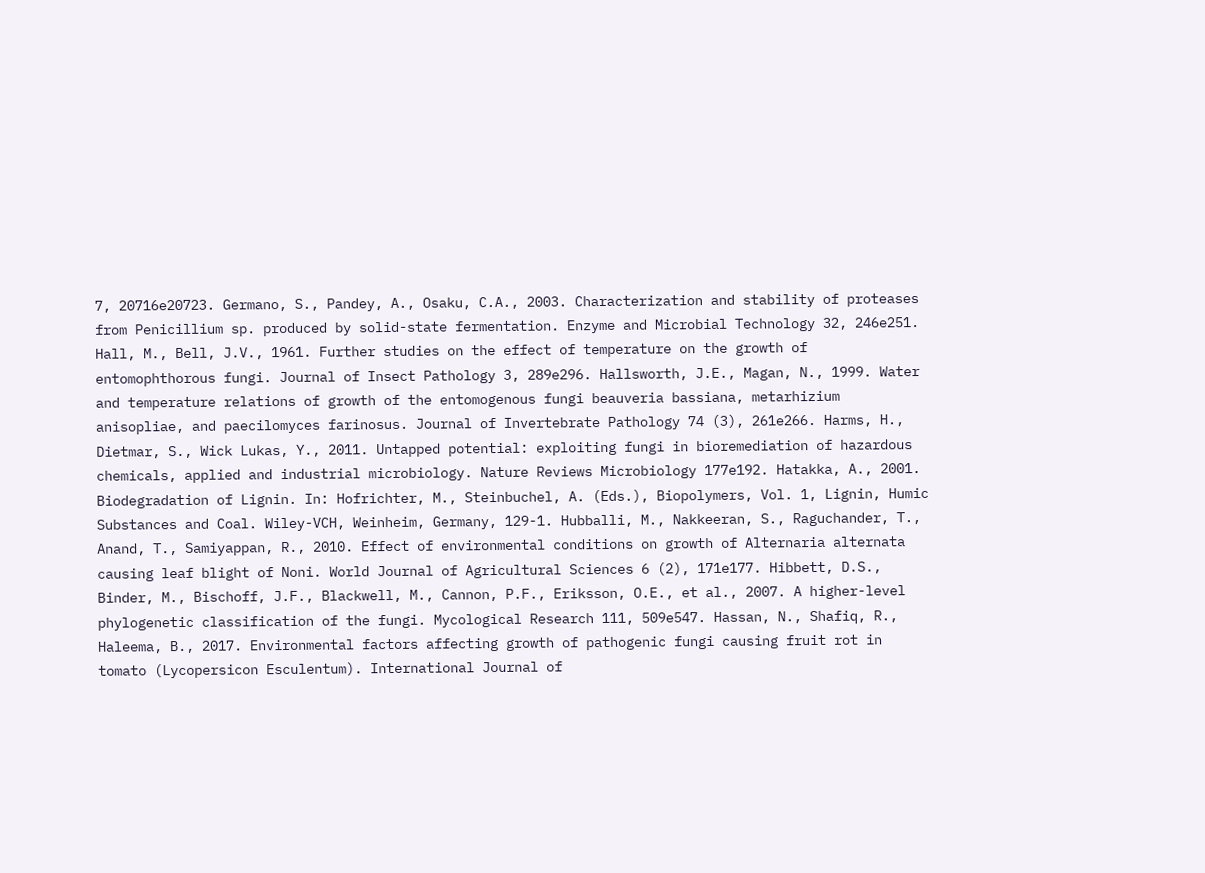7, 20716e20723. Germano, S., Pandey, A., Osaku, C.A., 2003. Characterization and stability of proteases from Penicillium sp. produced by solid-state fermentation. Enzyme and Microbial Technology 32, 246e251. Hall, M., Bell, J.V., 1961. Further studies on the effect of temperature on the growth of entomophthorous fungi. Journal of Insect Pathology 3, 289e296. Hallsworth, J.E., Magan, N., 1999. Water and temperature relations of growth of the entomogenous fungi beauveria bassiana, metarhizium anisopliae, and paecilomyces farinosus. Journal of Invertebrate Pathology 74 (3), 261e266. Harms, H., Dietmar, S., Wick Lukas, Y., 2011. Untapped potential: exploiting fungi in bioremediation of hazardous chemicals, applied and industrial microbiology. Nature Reviews Microbiology 177e192. Hatakka, A., 2001. Biodegradation of Lignin. In: Hofrichter, M., Steinbuchel, A. (Eds.), Biopolymers, Vol. 1, Lignin, Humic Substances and Coal. Wiley-VCH, Weinheim, Germany, 129-1. Hubballi, M., Nakkeeran, S., Raguchander, T., Anand, T., Samiyappan, R., 2010. Effect of environmental conditions on growth of Alternaria alternata causing leaf blight of Noni. World Journal of Agricultural Sciences 6 (2), 171e177. Hibbett, D.S., Binder, M., Bischoff, J.F., Blackwell, M., Cannon, P.F., Eriksson, O.E., et al., 2007. A higher-level phylogenetic classification of the fungi. Mycological Research 111, 509e547. Hassan, N., Shafiq, R., Haleema, B., 2017. Environmental factors affecting growth of pathogenic fungi causing fruit rot in tomato (Lycopersicon Esculentum). International Journal of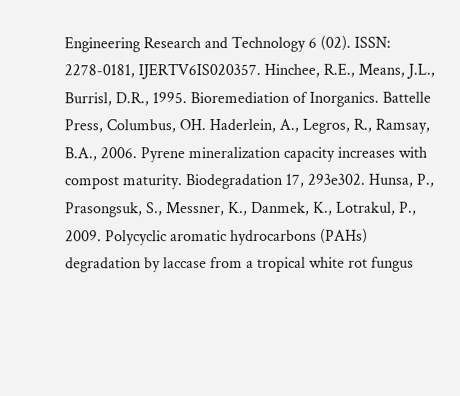Engineering Research and Technology 6 (02). ISSN: 2278-0181, IJERTV6IS020357. Hinchee, R.E., Means, J.L., Burrisl, D.R., 1995. Bioremediation of Inorganics. Battelle Press, Columbus, OH. Haderlein, A., Legros, R., Ramsay, B.A., 2006. Pyrene mineralization capacity increases with compost maturity. Biodegradation 17, 293e302. Hunsa, P., Prasongsuk, S., Messner, K., Danmek, K., Lotrakul, P., 2009. Polycyclic aromatic hydrocarbons (PAHs) degradation by laccase from a tropical white rot fungus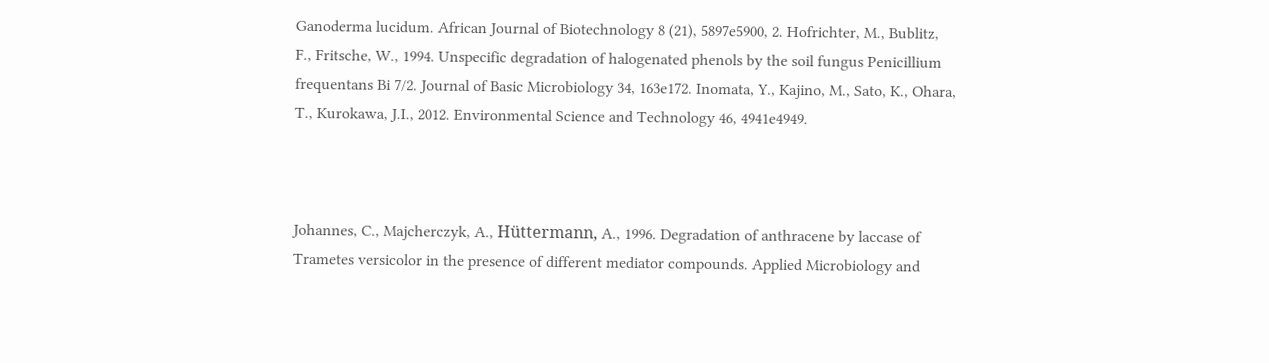Ganoderma lucidum. African Journal of Biotechnology 8 (21), 5897e5900, 2. Hofrichter, M., Bublitz, F., Fritsche, W., 1994. Unspecific degradation of halogenated phenols by the soil fungus Penicillium frequentans Bi 7/2. Journal of Basic Microbiology 34, 163e172. Inomata, Y., Kajino, M., Sato, K., Ohara, T., Kurokawa, J.I., 2012. Environmental Science and Technology 46, 4941e4949.



Johannes, C., Majcherczyk, A., Hüttermann, A., 1996. Degradation of anthracene by laccase of Trametes versicolor in the presence of different mediator compounds. Applied Microbiology and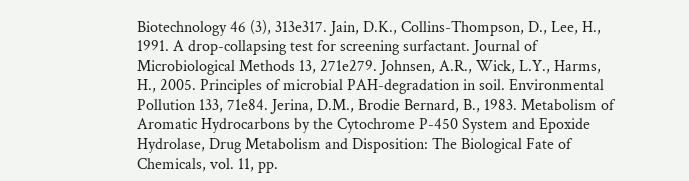Biotechnology 46 (3), 313e317. Jain, D.K., Collins-Thompson, D., Lee, H., 1991. A drop-collapsing test for screening surfactant. Journal of Microbiological Methods 13, 271e279. Johnsen, A.R., Wick, L.Y., Harms, H., 2005. Principles of microbial PAH-degradation in soil. Environmental Pollution 133, 71e84. Jerina, D.M., Brodie Bernard, B., 1983. Metabolism of Aromatic Hydrocarbons by the Cytochrome P-450 System and Epoxide Hydrolase, Drug Metabolism and Disposition: The Biological Fate of Chemicals, vol. 11, pp.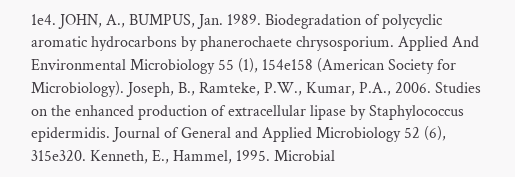1e4. JOHN, A., BUMPUS, Jan. 1989. Biodegradation of polycyclic aromatic hydrocarbons by phanerochaete chrysosporium. Applied And Environmental Microbiology 55 (1), 154e158 (American Society for Microbiology). Joseph, B., Ramteke, P.W., Kumar, P.A., 2006. Studies on the enhanced production of extracellular lipase by Staphylococcus epidermidis. Journal of General and Applied Microbiology 52 (6), 315e320. Kenneth, E., Hammel, 1995. Microbial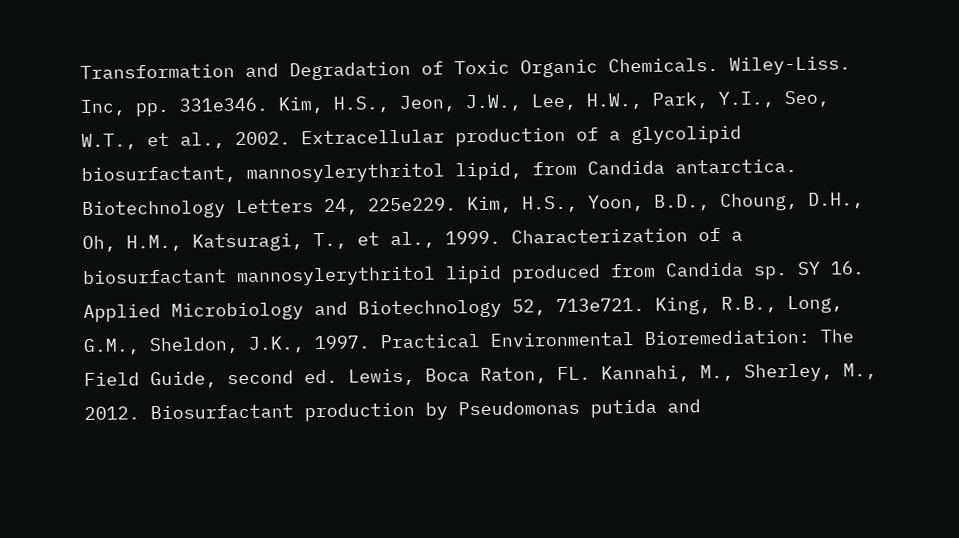Transformation and Degradation of Toxic Organic Chemicals. Wiley-Liss. Inc, pp. 331e346. Kim, H.S., Jeon, J.W., Lee, H.W., Park, Y.I., Seo, W.T., et al., 2002. Extracellular production of a glycolipid biosurfactant, mannosylerythritol lipid, from Candida antarctica. Biotechnology Letters 24, 225e229. Kim, H.S., Yoon, B.D., Choung, D.H., Oh, H.M., Katsuragi, T., et al., 1999. Characterization of a biosurfactant mannosylerythritol lipid produced from Candida sp. SY 16. Applied Microbiology and Biotechnology 52, 713e721. King, R.B., Long, G.M., Sheldon, J.K., 1997. Practical Environmental Bioremediation: The Field Guide, second ed. Lewis, Boca Raton, FL. Kannahi, M., Sherley, M., 2012. Biosurfactant production by Pseudomonas putida and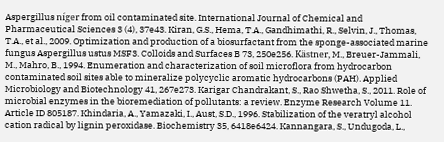Aspergillus níger from oil contaminated site. International Journal of Chemical and Pharmaceutical Sciences 3 (4), 37e43. Kiran, G.S., Hema, T.A., Gandhimathi, R., Selvin, J., Thomas, T.A., et al., 2009. Optimization and production of a biosurfactant from the sponge-associated marine fungus Aspergillus ustus MSF3. Colloids and Surfaces B 73, 250e256. Kästner, M., Breuer-Jammali, M., Mahro, B., 1994. Enumeration and characterization of soil microflora from hydrocarbon contaminated soil sites able to mineralize polycyclic aromatic hydrocarbons (PAH). Applied Microbiology and Biotechnology 41, 267e273. Karigar Chandrakant, S., Rao Shwetha, S., 2011. Role of microbial enzymes in the bioremediation of pollutants: a review. Enzyme Research Volume 11. Article ID 805187. Khindaria, A., Yamazaki, I., Aust, S.D., 1996. Stabilization of the veratryl alcohol cation radical by lignin peroxidase. Biochemistry 35, 6418e6424. Kannangara, S., Undugoda, L.,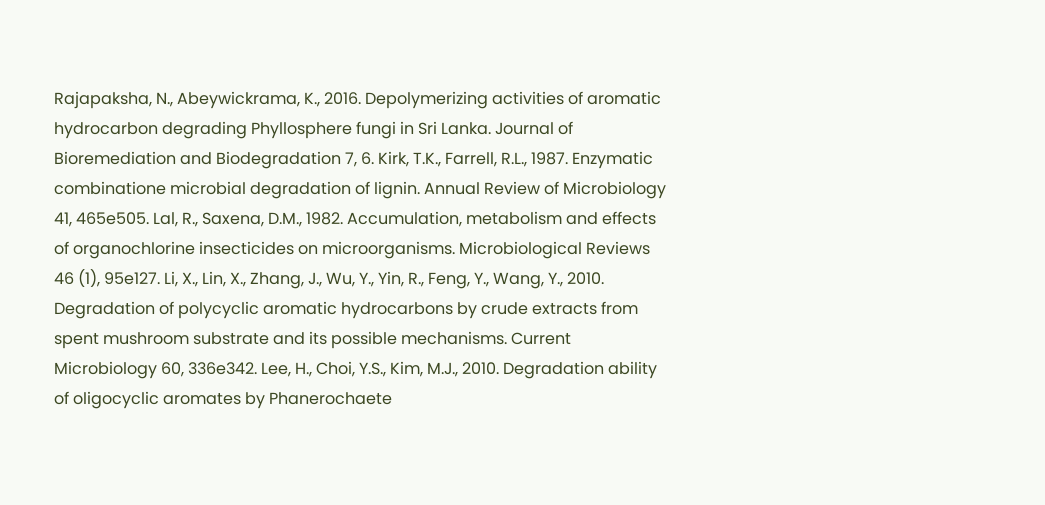Rajapaksha, N., Abeywickrama, K., 2016. Depolymerizing activities of aromatic hydrocarbon degrading Phyllosphere fungi in Sri Lanka. Journal of Bioremediation and Biodegradation 7, 6. Kirk, T.K., Farrell, R.L., 1987. Enzymatic combinatione microbial degradation of lignin. Annual Review of Microbiology 41, 465e505. Lal, R., Saxena, D.M., 1982. Accumulation, metabolism and effects of organochlorine insecticides on microorganisms. Microbiological Reviews 46 (1), 95e127. Li, X., Lin, X., Zhang, J., Wu, Y., Yin, R., Feng, Y., Wang, Y., 2010. Degradation of polycyclic aromatic hydrocarbons by crude extracts from spent mushroom substrate and its possible mechanisms. Current Microbiology 60, 336e342. Lee, H., Choi, Y.S., Kim, M.J., 2010. Degradation ability of oligocyclic aromates by Phanerochaete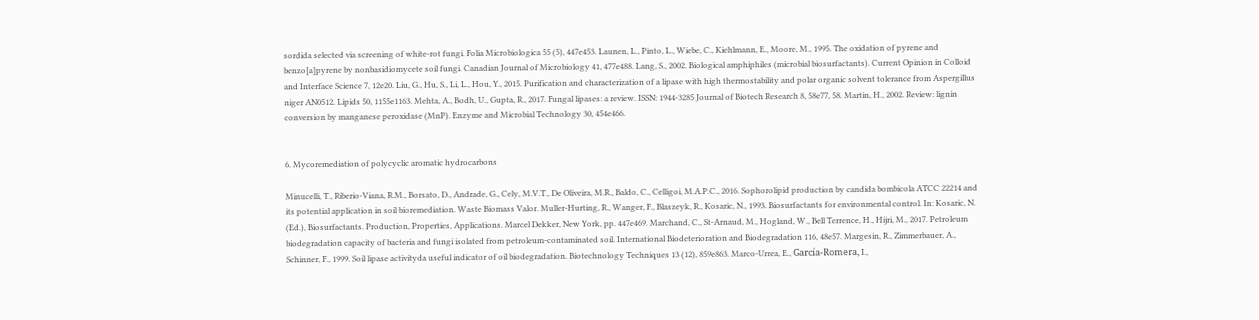sordida selected via screening of white-rot fungi. Folia Microbiologica 55 (5), 447e453. Launen, L., Pinto, L., Wiebe, C., Kiehlmann, E., Moore, M., 1995. The oxidation of pyrene and benzo[a]pyrene by nonbasidiomycete soil fungi. Canadian Journal of Microbiology 41, 477e488. Lang, S., 2002. Biological amphiphiles (microbial biosurfactants). Current Opinion in Colloid and Interface Science 7, 12e20. Liu, G., Hu, S., Li, L., Hou, Y., 2015. Purification and characterization of a lipase with high thermostability and polar organic solvent tolerance from Aspergillus niger AN0512. Lipids 50, 1155e1163. Mehta, A., Bodh, U., Gupta, R., 2017. Fungal lipases: a review. ISSN: 1944-3285 Journal of Biotech Research 8, 58e77, 58. Martin, H., 2002. Review: lignin conversion by manganese peroxidase (MnP). Enzyme and Microbial Technology 30, 454e466.


6. Mycoremediation of polycyclic aromatic hydrocarbons

Minucelli, T., Riberio-Viana, R.M., Borsato, D., Andrade, G., Cely, M.V.T., De Oliveira, M.R., Baldo, C., Celligoi, M.A.P.C., 2016. Sophorolipid production by candida bombicola ATCC 22214 and its potential application in soil bioremediation. Waste Biomass Valor. Muller-Hurting, R., Wanger, F., Blaszeyk, R., Kosaric, N., 1993. Biosurfactants for environmental control. In: Kosaric, N. (Ed.), Biosurfactants. Production, Properties, Applications. Marcel Dekker, New York, pp. 447e469. Marchand, C., St-Arnaud, M., Hogland, W., Bell Terrence, H., Hijri, M., 2017. Petroleum biodegradation capacity of bacteria and fungi isolated from petroleum-contaminated soil. International Biodeterioration and Biodegradation 116, 48e57. Margesin, R., Zimmerbauer, A., Schinner, F., 1999. Soil lipase activityda useful indicator of oil biodegradation. Biotechnology Techniques 13 (12), 859e863. Marco-Urrea, E., García-Romera, I.,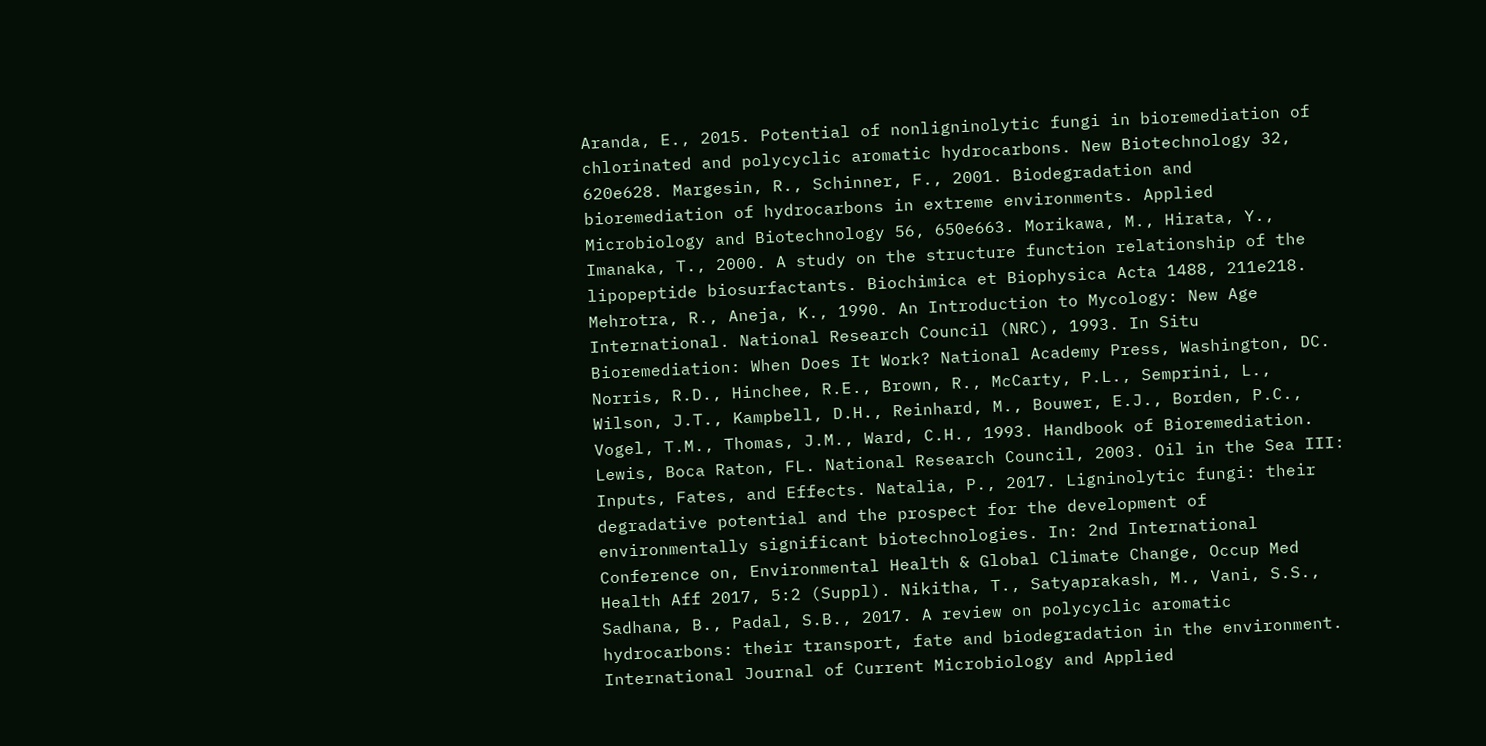Aranda, E., 2015. Potential of nonligninolytic fungi in bioremediation of chlorinated and polycyclic aromatic hydrocarbons. New Biotechnology 32, 620e628. Margesin, R., Schinner, F., 2001. Biodegradation and bioremediation of hydrocarbons in extreme environments. Applied Microbiology and Biotechnology 56, 650e663. Morikawa, M., Hirata, Y., Imanaka, T., 2000. A study on the structure function relationship of the lipopeptide biosurfactants. Biochimica et Biophysica Acta 1488, 211e218. Mehrotra, R., Aneja, K., 1990. An Introduction to Mycology: New Age International. National Research Council (NRC), 1993. In Situ Bioremediation: When Does It Work? National Academy Press, Washington, DC. Norris, R.D., Hinchee, R.E., Brown, R., McCarty, P.L., Semprini, L., Wilson, J.T., Kampbell, D.H., Reinhard, M., Bouwer, E.J., Borden, P.C., Vogel, T.M., Thomas, J.M., Ward, C.H., 1993. Handbook of Bioremediation. Lewis, Boca Raton, FL. National Research Council, 2003. Oil in the Sea III: Inputs, Fates, and Effects. Natalia, P., 2017. Ligninolytic fungi: their degradative potential and the prospect for the development of environmentally significant biotechnologies. In: 2nd International Conference on, Environmental Health & Global Climate Change, Occup Med Health Aff 2017, 5:2 (Suppl). Nikitha, T., Satyaprakash, M., Vani, S.S., Sadhana, B., Padal, S.B., 2017. A review on polycyclic aromatic hydrocarbons: their transport, fate and biodegradation in the environment. International Journal of Current Microbiology and Applied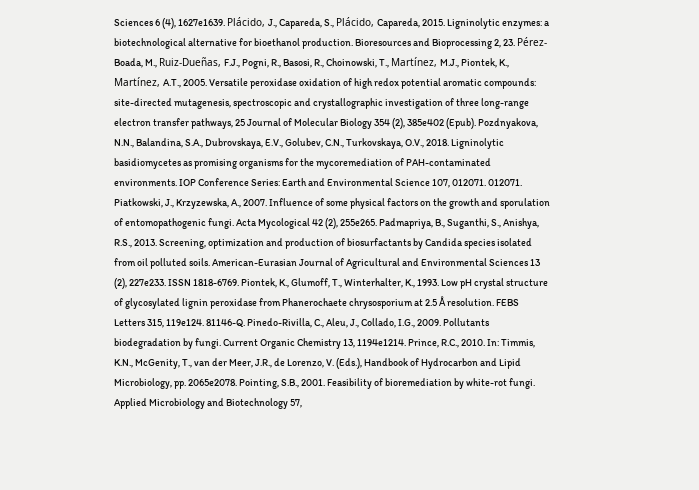Sciences 6 (4), 1627e1639. Plácido, J., Capareda, S., Plácido, Capareda, 2015. Ligninolytic enzymes: a biotechnological alternative for bioethanol production. Bioresources and Bioprocessing 2, 23. Pérez-Boada, M., Ruiz-Dueñas, F.J., Pogni, R., Basosi, R., Choinowski, T., Martínez, M.J., Piontek, K., Martínez, A.T., 2005. Versatile peroxidase oxidation of high redox potential aromatic compounds: site-directed mutagenesis, spectroscopic and crystallographic investigation of three long-range electron transfer pathways, 25 Journal of Molecular Biology 354 (2), 385e402 (Epub). Pozdnyakova, N.N., Balandina, S.A., Dubrovskaya, E.V., Golubev, C.N., Turkovskaya, O.V., 2018. Ligninolytic basidiomycetes as promising organisms for the mycoremediation of PAH-contaminated environments. IOP Conference Series: Earth and Environmental Science 107, 012071. 012071. Piatkowski, J., Krzyzewska, A., 2007. Influence of some physical factors on the growth and sporulation of entomopathogenic fungi. Acta Mycological 42 (2), 255e265. Padmapriya, B., Suganthi, S., Anishya, R.S., 2013. Screening, optimization and production of biosurfactants by Candida species isolated from oil polluted soils. American-Eurasian Journal of Agricultural and Environmental Sciences 13 (2), 227e233. ISSN 1818-6769. Piontek, K., Glumoff, T., Winterhalter, K., 1993. Low pH crystal structure of glycosylated lignin peroxidase from Phanerochaete chrysosporium at 2.5 Å resolution. FEBS Letters 315, 119e124. 81146-Q. Pinedo-Rivilla, C., Aleu, J., Collado, I.G., 2009. Pollutants biodegradation by fungi. Current Organic Chemistry 13, 1194e1214. Prince, R.C., 2010. In: Timmis, K.N., McGenity, T., van der Meer, J.R., de Lorenzo, V. (Eds.), Handbook of Hydrocarbon and Lipid Microbiology, pp. 2065e2078. Pointing, S.B., 2001. Feasibility of bioremediation by white-rot fungi. Applied Microbiology and Biotechnology 57,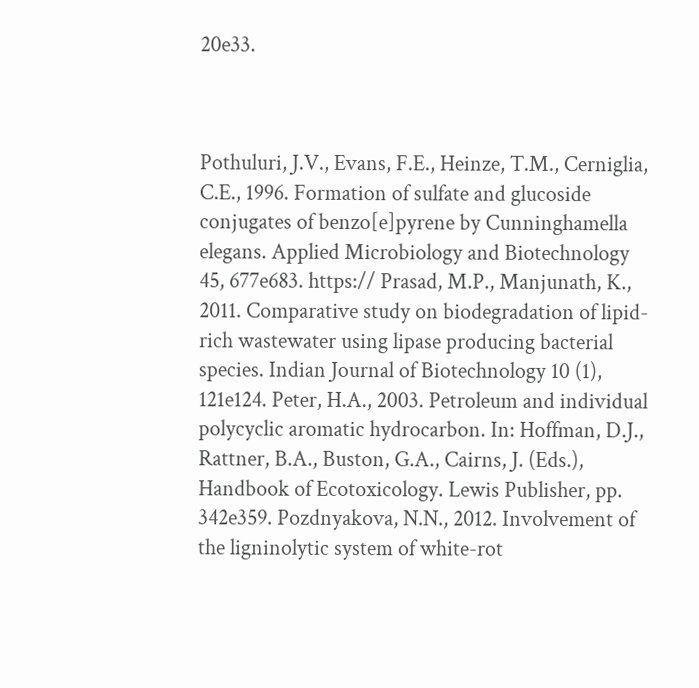20e33.



Pothuluri, J.V., Evans, F.E., Heinze, T.M., Cerniglia, C.E., 1996. Formation of sulfate and glucoside conjugates of benzo[e]pyrene by Cunninghamella elegans. Applied Microbiology and Biotechnology 45, 677e683. https:// Prasad, M.P., Manjunath, K., 2011. Comparative study on biodegradation of lipid-rich wastewater using lipase producing bacterial species. Indian Journal of Biotechnology 10 (1), 121e124. Peter, H.A., 2003. Petroleum and individual polycyclic aromatic hydrocarbon. In: Hoffman, D.J., Rattner, B.A., Buston, G.A., Cairns, J. (Eds.), Handbook of Ecotoxicology. Lewis Publisher, pp. 342e359. Pozdnyakova, N.N., 2012. Involvement of the ligninolytic system of white-rot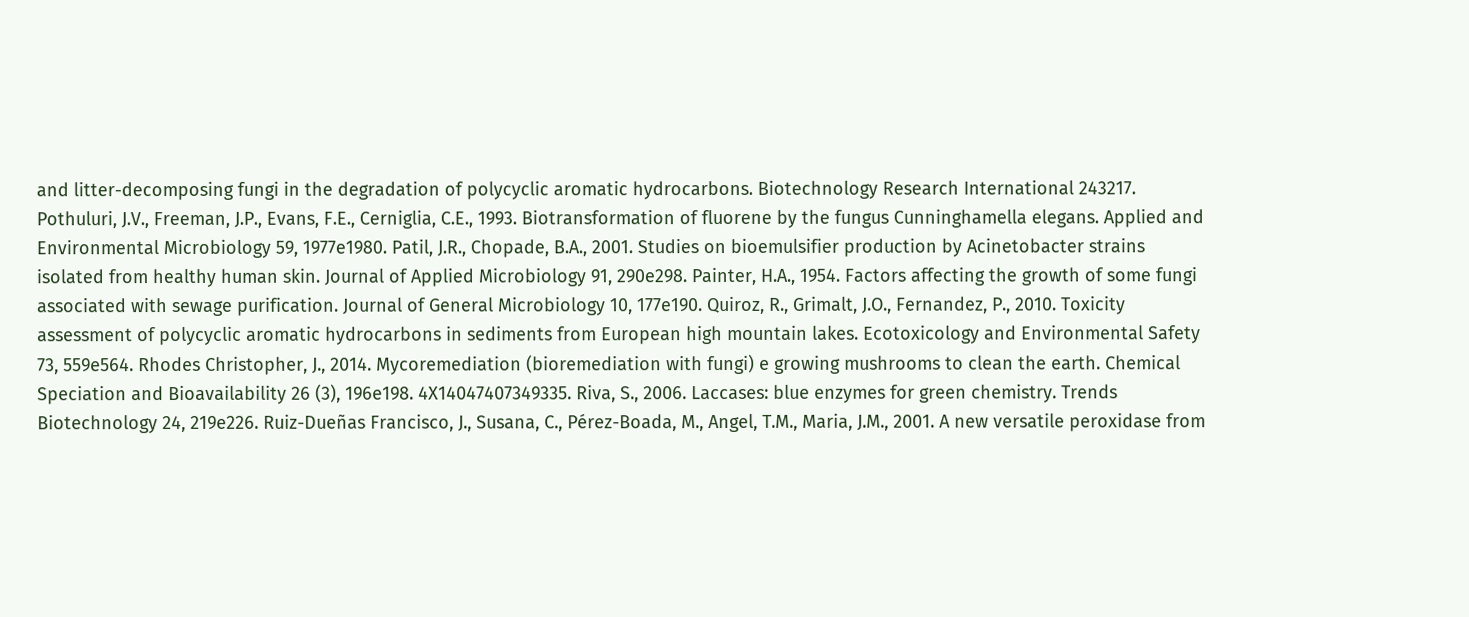and litter-decomposing fungi in the degradation of polycyclic aromatic hydrocarbons. Biotechnology Research International 243217. Pothuluri, J.V., Freeman, J.P., Evans, F.E., Cerniglia, C.E., 1993. Biotransformation of fluorene by the fungus Cunninghamella elegans. Applied and Environmental Microbiology 59, 1977e1980. Patil, J.R., Chopade, B.A., 2001. Studies on bioemulsifier production by Acinetobacter strains isolated from healthy human skin. Journal of Applied Microbiology 91, 290e298. Painter, H.A., 1954. Factors affecting the growth of some fungi associated with sewage purification. Journal of General Microbiology 10, 177e190. Quiroz, R., Grimalt, J.O., Fernandez, P., 2010. Toxicity assessment of polycyclic aromatic hydrocarbons in sediments from European high mountain lakes. Ecotoxicology and Environmental Safety 73, 559e564. Rhodes Christopher, J., 2014. Mycoremediation (bioremediation with fungi) e growing mushrooms to clean the earth. Chemical Speciation and Bioavailability 26 (3), 196e198. 4X14047407349335. Riva, S., 2006. Laccases: blue enzymes for green chemistry. Trends Biotechnology 24, 219e226. Ruiz-Dueñas Francisco, J., Susana, C., Pérez-Boada, M., Angel, T.M., Maria, J.M., 2001. A new versatile peroxidase from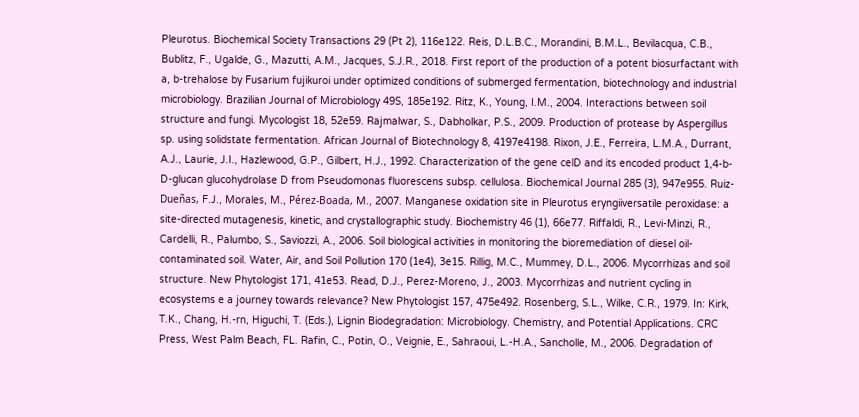Pleurotus. Biochemical Society Transactions 29 (Pt 2), 116e122. Reis, D.L.B.C., Morandini, B.M.L., Bevilacqua, C.B., Bublitz, F., Ugalde, G., Mazutti, A.M., Jacques, S.J.R., 2018. First report of the production of a potent biosurfactant with a, b-trehalose by Fusarium fujikuroi under optimized conditions of submerged fermentation, biotechnology and industrial microbiology. Brazilian Journal of Microbiology 49S, 185e192. Ritz, K., Young, I.M., 2004. Interactions between soil structure and fungi. Mycologist 18, 52e59. Rajmalwar, S., Dabholkar, P.S., 2009. Production of protease by Aspergillus sp. using solidstate fermentation. African Journal of Biotechnology 8, 4197e4198. Rixon, J.E., Ferreira, L.M.A., Durrant, A.J., Laurie, J.I., Hazlewood, G.P., Gilbert, H.J., 1992. Characterization of the gene celD and its encoded product 1,4-b-D-glucan glucohydrolase D from Pseudomonas fluorescens subsp. cellulosa. Biochemical Journal 285 (3), 947e955. Ruiz-Dueñas, F.J., Morales, M., Pérez-Boada, M., 2007. Manganese oxidation site in Pleurotus eryngiiversatile peroxidase: a site-directed mutagenesis, kinetic, and crystallographic study. Biochemistry 46 (1), 66e77. Riffaldi, R., Levi-Minzi, R., Cardelli, R., Palumbo, S., Saviozzi, A., 2006. Soil biological activities in monitoring the bioremediation of diesel oil-contaminated soil. Water, Air, and Soil Pollution 170 (1e4), 3e15. Rillig, M.C., Mummey, D.L., 2006. Mycorrhizas and soil structure. New Phytologist 171, 41e53. Read, D.J., Perez-Moreno, J., 2003. Mycorrhizas and nutrient cycling in ecosystems e a journey towards relevance? New Phytologist 157, 475e492. Rosenberg, S.L., Wilke, C.R., 1979. In: Kirk, T.K., Chang, H.-rn, Higuchi, T. (Eds.), Lignin Biodegradation: Microbiology. Chemistry, and Potential Applications. CRC Press, West Palm Beach, FL. Rafin, C., Potin, O., Veignie, E., Sahraoui, L.-H.A., Sancholle, M., 2006. Degradation of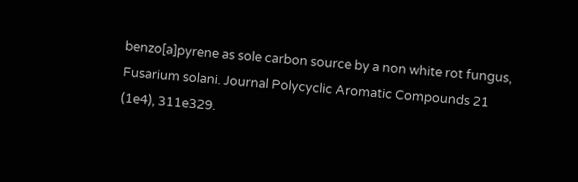benzo[a]pyrene as sole carbon source by a non white rot fungus, Fusarium solani. Journal Polycyclic Aromatic Compounds 21 (1e4), 311e329.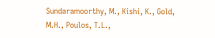Sundaramoorthy, M., Kishi, K., Gold, M.H., Poulos, T.L.,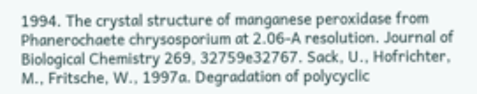1994. The crystal structure of manganese peroxidase from Phanerochaete chrysosporium at 2.06-A resolution. Journal of Biological Chemistry 269, 32759e32767. Sack, U., Hofrichter, M., Fritsche, W., 1997a. Degradation of polycyclic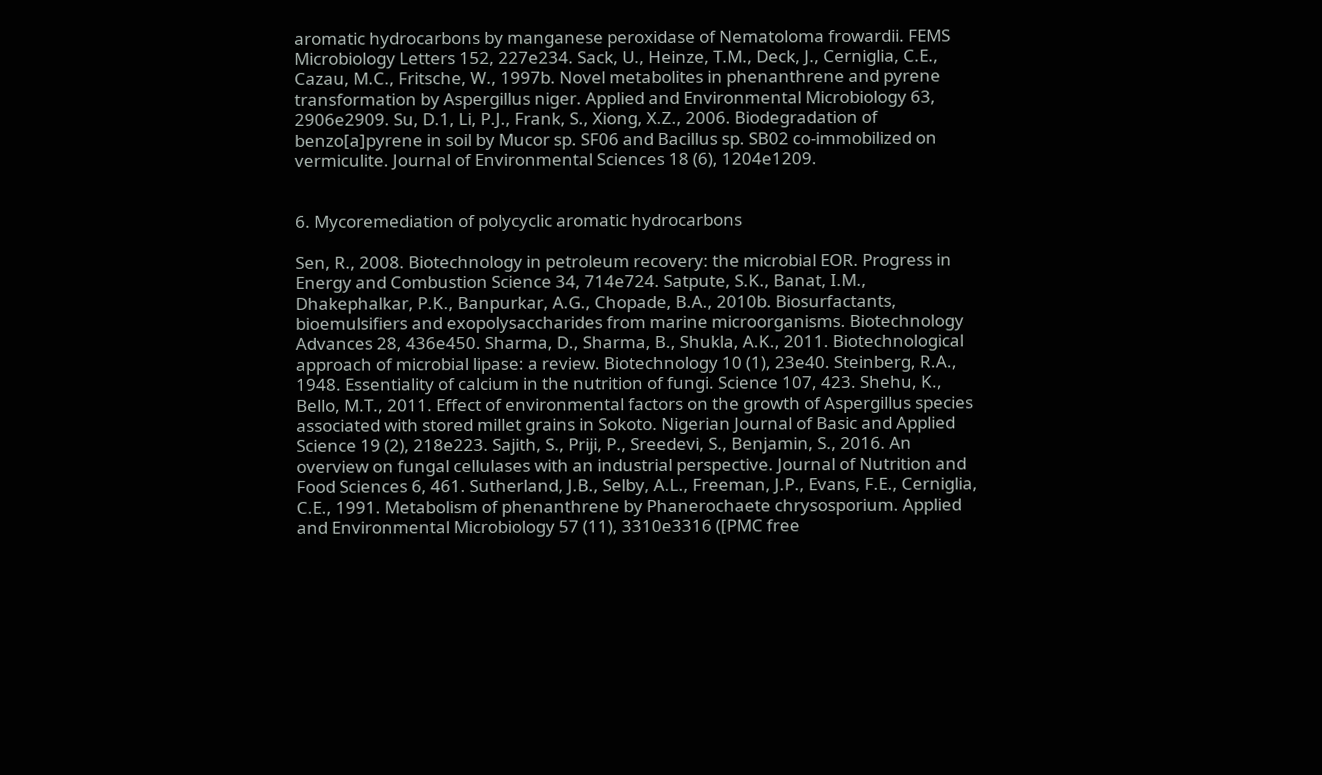aromatic hydrocarbons by manganese peroxidase of Nematoloma frowardii. FEMS Microbiology Letters 152, 227e234. Sack, U., Heinze, T.M., Deck, J., Cerniglia, C.E., Cazau, M.C., Fritsche, W., 1997b. Novel metabolites in phenanthrene and pyrene transformation by Aspergillus niger. Applied and Environmental Microbiology 63, 2906e2909. Su, D.1, Li, P.J., Frank, S., Xiong, X.Z., 2006. Biodegradation of benzo[a]pyrene in soil by Mucor sp. SF06 and Bacillus sp. SB02 co-immobilized on vermiculite. Journal of Environmental Sciences 18 (6), 1204e1209.


6. Mycoremediation of polycyclic aromatic hydrocarbons

Sen, R., 2008. Biotechnology in petroleum recovery: the microbial EOR. Progress in Energy and Combustion Science 34, 714e724. Satpute, S.K., Banat, I.M., Dhakephalkar, P.K., Banpurkar, A.G., Chopade, B.A., 2010b. Biosurfactants, bioemulsifiers and exopolysaccharides from marine microorganisms. Biotechnology Advances 28, 436e450. Sharma, D., Sharma, B., Shukla, A.K., 2011. Biotechnological approach of microbial lipase: a review. Biotechnology 10 (1), 23e40. Steinberg, R.A., 1948. Essentiality of calcium in the nutrition of fungi. Science 107, 423. Shehu, K., Bello, M.T., 2011. Effect of environmental factors on the growth of Aspergillus species associated with stored millet grains in Sokoto. Nigerian Journal of Basic and Applied Science 19 (2), 218e223. Sajith, S., Priji, P., Sreedevi, S., Benjamin, S., 2016. An overview on fungal cellulases with an industrial perspective. Journal of Nutrition and Food Sciences 6, 461. Sutherland, J.B., Selby, A.L., Freeman, J.P., Evans, F.E., Cerniglia, C.E., 1991. Metabolism of phenanthrene by Phanerochaete chrysosporium. Applied and Environmental Microbiology 57 (11), 3310e3316 ([PMC free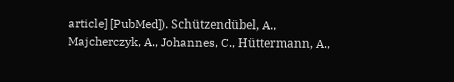article] [PubMed]). Schützendübel, A., Majcherczyk, A., Johannes, C., Hüttermann, A.,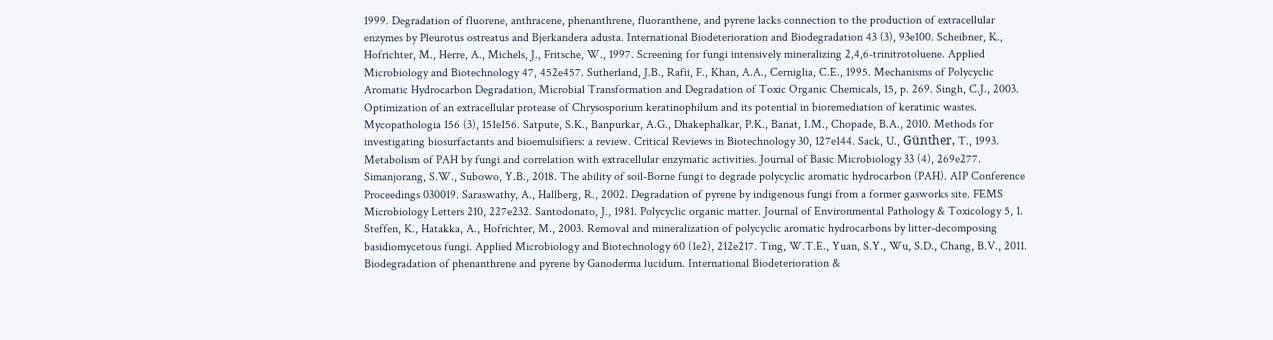1999. Degradation of fluorene, anthracene, phenanthrene, fluoranthene, and pyrene lacks connection to the production of extracellular enzymes by Pleurotus ostreatus and Bjerkandera adusta. International Biodeterioration and Biodegradation 43 (3), 93e100. Scheibner, K., Hofrichter, M., Herre, A., Michels, J., Fritsche, W., 1997. Screening for fungi intensively mineralizing 2,4,6-trinitrotoluene. Applied Microbiology and Biotechnology 47, 452e457. Sutherland, J.B., Rafii, F., Khan, A.A., Cerniglia, C.E., 1995. Mechanisms of Polycyclic Aromatic Hydrocarbon Degradation, Microbial Transformation and Degradation of Toxic Organic Chemicals, 15, p. 269. Singh, C.J., 2003. Optimization of an extracellular protease of Chrysosporium keratinophilum and its potential in bioremediation of keratinic wastes. Mycopathologia 156 (3), 151e156. Satpute, S.K., Banpurkar, A.G., Dhakephalkar, P.K., Banat, I.M., Chopade, B.A., 2010. Methods for investigating biosurfactants and bioemulsifiers: a review. Critical Reviews in Biotechnology 30, 127e144. Sack, U., Günther, T., 1993. Metabolism of PAH by fungi and correlation with extracellular enzymatic activities. Journal of Basic Microbiology 33 (4), 269e277. Simanjorang, S.W., Subowo, Y.B., 2018. The ability of soil-Borne fungi to degrade polycyclic aromatic hydrocarbon (PAH). AIP Conference Proceedings 030019. Saraswathy, A., Hallberg, R., 2002. Degradation of pyrene by indigenous fungi from a former gasworks site. FEMS Microbiology Letters 210, 227e232. Santodonato, J., 1981. Polycyclic organic matter. Journal of Environmental Pathology & Toxicology 5, 1. Steffen, K., Hatakka, A., Hofrichter, M., 2003. Removal and mineralization of polycyclic aromatic hydrocarbons by litter-decomposing basidiomycetous fungi. Applied Microbiology and Biotechnology 60 (1e2), 212e217. Ting, W.T.E., Yuan, S.Y., Wu, S.D., Chang, B.V., 2011. Biodegradation of phenanthrene and pyrene by Ganoderma lucidum. International Biodeterioration &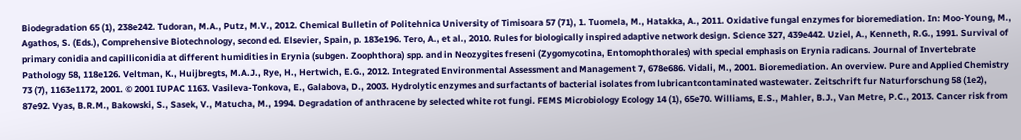Biodegradation 65 (1), 238e242. Tudoran, M.A., Putz, M.V., 2012. Chemical Bulletin of Politehnica University of Timisoara 57 (71), 1. Tuomela, M., Hatakka, A., 2011. Oxidative fungal enzymes for bioremediation. In: Moo-Young, M., Agathos, S. (Eds.), Comprehensive Biotechnology, second ed. Elsevier, Spain, p. 183e196. Tero, A., et al., 2010. Rules for biologically inspired adaptive network design. Science 327, 439e442. Uziel, A., Kenneth, R.G., 1991. Survival of primary conidia and capilliconidia at different humidities in Erynia (subgen. Zoophthora) spp. and in Neozygites freseni (Zygomycotina, Entomophthorales) with special emphasis on Erynia radicans. Journal of Invertebrate Pathology 58, 118e126. Veltman, K., Huijbregts, M.A.J., Rye, H., Hertwich, E.G., 2012. Integrated Environmental Assessment and Management 7, 678e686. Vidali, M., 2001. Bioremediation. An overview. Pure and Applied Chemistry 73 (7), 1163e1172, 2001. © 2001 IUPAC 1163. Vasileva-Tonkova, E., Galabova, D., 2003. Hydrolytic enzymes and surfactants of bacterial isolates from lubricantcontaminated wastewater. Zeitschrift fur Naturforschung 58 (1e2), 87e92. Vyas, B.R.M., Bakowski, S., Sasek, V., Matucha, M., 1994. Degradation of anthracene by selected white rot fungi. FEMS Microbiology Ecology 14 (1), 65e70. Williams, E.S., Mahler, B.J., Van Metre, P.C., 2013. Cancer risk from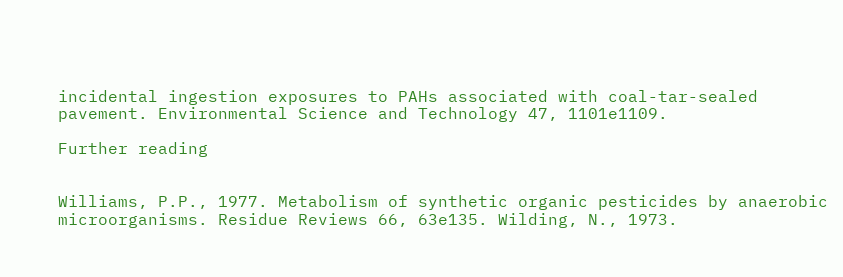incidental ingestion exposures to PAHs associated with coal-tar-sealed pavement. Environmental Science and Technology 47, 1101e1109.

Further reading


Williams, P.P., 1977. Metabolism of synthetic organic pesticides by anaerobic microorganisms. Residue Reviews 66, 63e135. Wilding, N., 1973.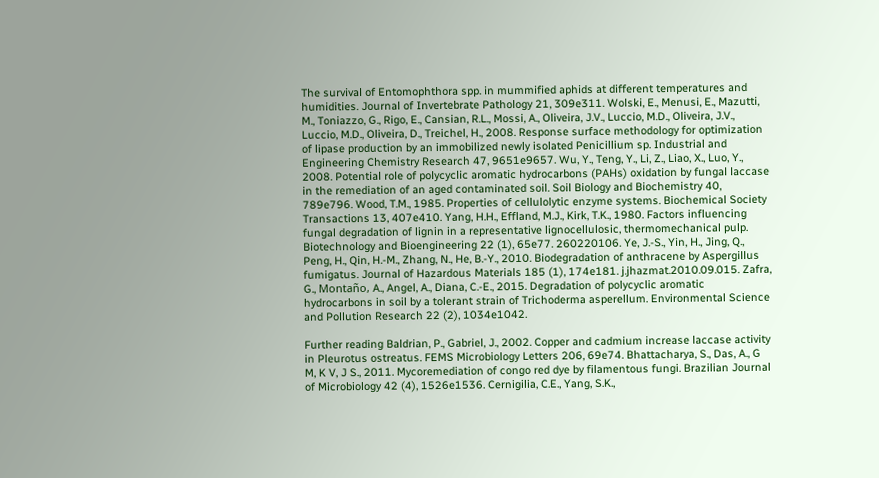The survival of Entomophthora spp. in mummified aphids at different temperatures and humidities. Journal of Invertebrate Pathology 21, 309e311. Wolski, E., Menusi, E., Mazutti, M., Toniazzo, G., Rigo, E., Cansian, R.L., Mossi, A., Oliveira, J.V., Luccio, M.D., Oliveira, J.V., Luccio, M.D., Oliveira, D., Treichel, H., 2008. Response surface methodology for optimization of lipase production by an immobilized newly isolated Penicillium sp. Industrial and Engineering Chemistry Research 47, 9651e9657. Wu, Y., Teng, Y., Li, Z., Liao, X., Luo, Y., 2008. Potential role of polycyclic aromatic hydrocarbons (PAHs) oxidation by fungal laccase in the remediation of an aged contaminated soil. Soil Biology and Biochemistry 40, 789e796. Wood, T.M., 1985. Properties of cellulolytic enzyme systems. Biochemical Society Transactions 13, 407e410. Yang, H.H., Effland, M.J., Kirk, T.K., 1980. Factors influencing fungal degradation of lignin in a representative lignocellulosic, thermomechanical pulp. Biotechnology and Bioengineering 22 (1), 65e77. 260220106. Ye, J.-S., Yin, H., Jing, Q., Peng, H., Qin, H.-M., Zhang, N., He, B.-Y., 2010. Biodegradation of anthracene by Aspergillus fumigatus. Journal of Hazardous Materials 185 (1), 174e181. j.jhazmat.2010.09.015. Zafra, G., Montaño, A., Angel, A., Diana, C.-E., 2015. Degradation of polycyclic aromatic hydrocarbons in soil by a tolerant strain of Trichoderma asperellum. Environmental Science and Pollution Research 22 (2), 1034e1042.

Further reading Baldrian, P., Gabriel, J., 2002. Copper and cadmium increase laccase activity in Pleurotus ostreatus. FEMS Microbiology Letters 206, 69e74. Bhattacharya, S., Das, A., G M, K V, J S., 2011. Mycoremediation of congo red dye by filamentous fungi. Brazilian Journal of Microbiology 42 (4), 1526e1536. Cernigilia, C.E., Yang, S.K.,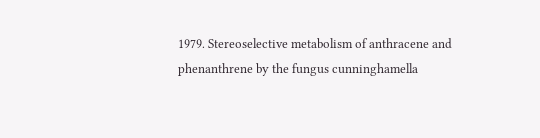1979. Stereoselective metabolism of anthracene and phenanthrene by the fungus cunninghamella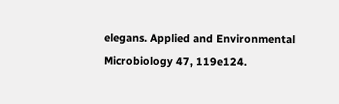elegans. Applied and Environmental Microbiology 47, 119e124.